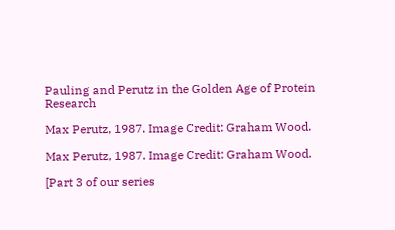Pauling and Perutz in the Golden Age of Protein Research

Max Perutz, 1987. Image Credit: Graham Wood.

Max Perutz, 1987. Image Credit: Graham Wood.

[Part 3 of our series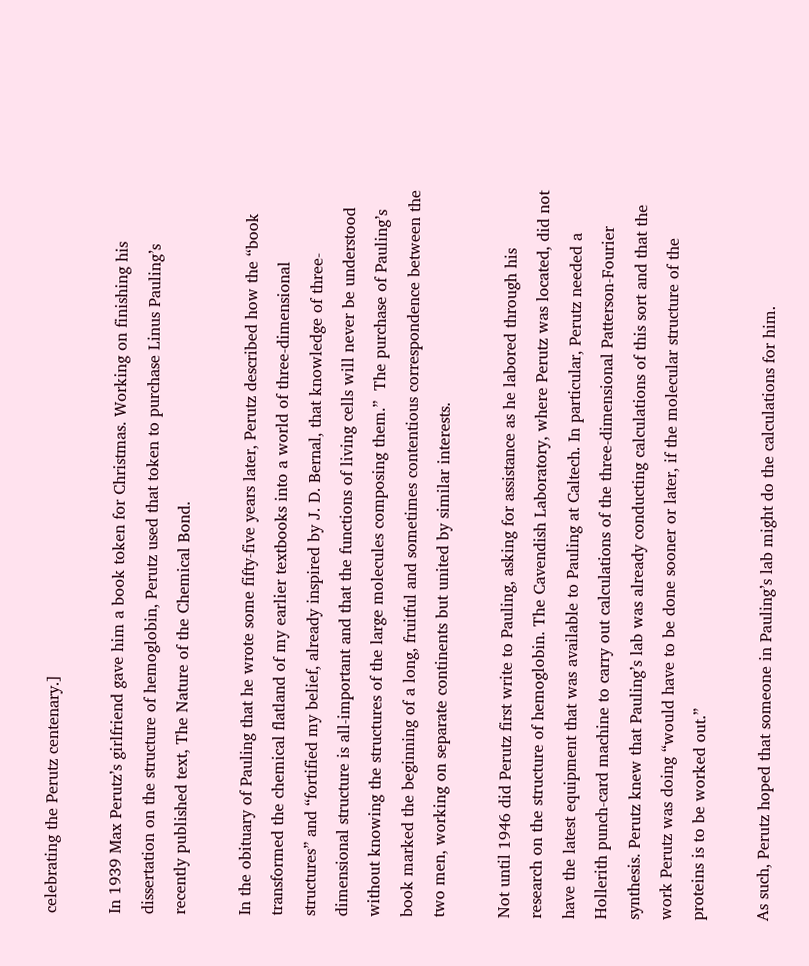celebrating the Perutz centenary.]

In 1939 Max Perutz’s girlfriend gave him a book token for Christmas. Working on finishing his dissertation on the structure of hemoglobin, Perutz used that token to purchase Linus Pauling’s recently published text, The Nature of the Chemical Bond.

In the obituary of Pauling that he wrote some fifty-five years later, Perutz described how the “book transformed the chemical flatland of my earlier textbooks into a world of three-dimensional structures” and “fortified my belief, already inspired by J. D. Bernal, that knowledge of three-dimensional structure is all-important and that the functions of living cells will never be understood without knowing the structures of the large molecules composing them.”  The purchase of Pauling’s book marked the beginning of a long, fruitful and sometimes contentious correspondence between the two men, working on separate continents but united by similar interests.

Not until 1946 did Perutz first write to Pauling, asking for assistance as he labored through his research on the structure of hemoglobin. The Cavendish Laboratory, where Perutz was located, did not have the latest equipment that was available to Pauling at Caltech. In particular, Perutz needed a Hollerith punch-card machine to carry out calculations of the three-dimensional Patterson-Fourier synthesis. Perutz knew that Pauling’s lab was already conducting calculations of this sort and that the work Perutz was doing “would have to be done sooner or later, if the molecular structure of the proteins is to be worked out.”

As such, Perutz hoped that someone in Pauling’s lab might do the calculations for him.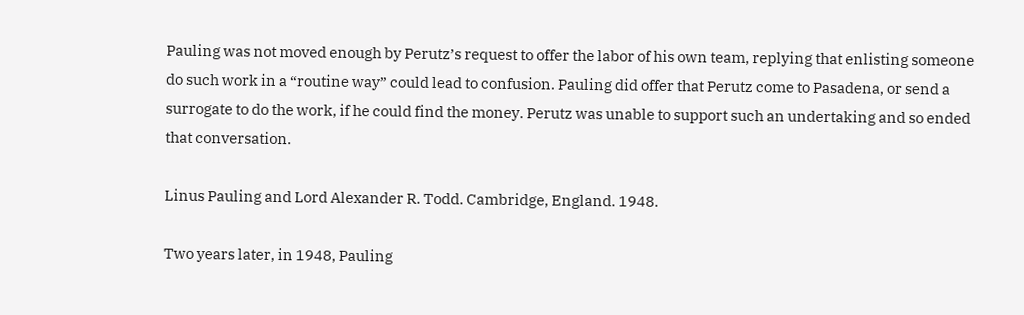Pauling was not moved enough by Perutz’s request to offer the labor of his own team, replying that enlisting someone do such work in a “routine way” could lead to confusion. Pauling did offer that Perutz come to Pasadena, or send a surrogate to do the work, if he could find the money. Perutz was unable to support such an undertaking and so ended that conversation.

Linus Pauling and Lord Alexander R. Todd. Cambridge, England. 1948.

Two years later, in 1948, Pauling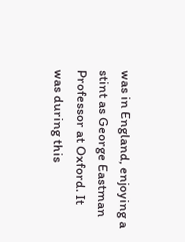was in England, enjoying a stint as George Eastman Professor at Oxford. It was during this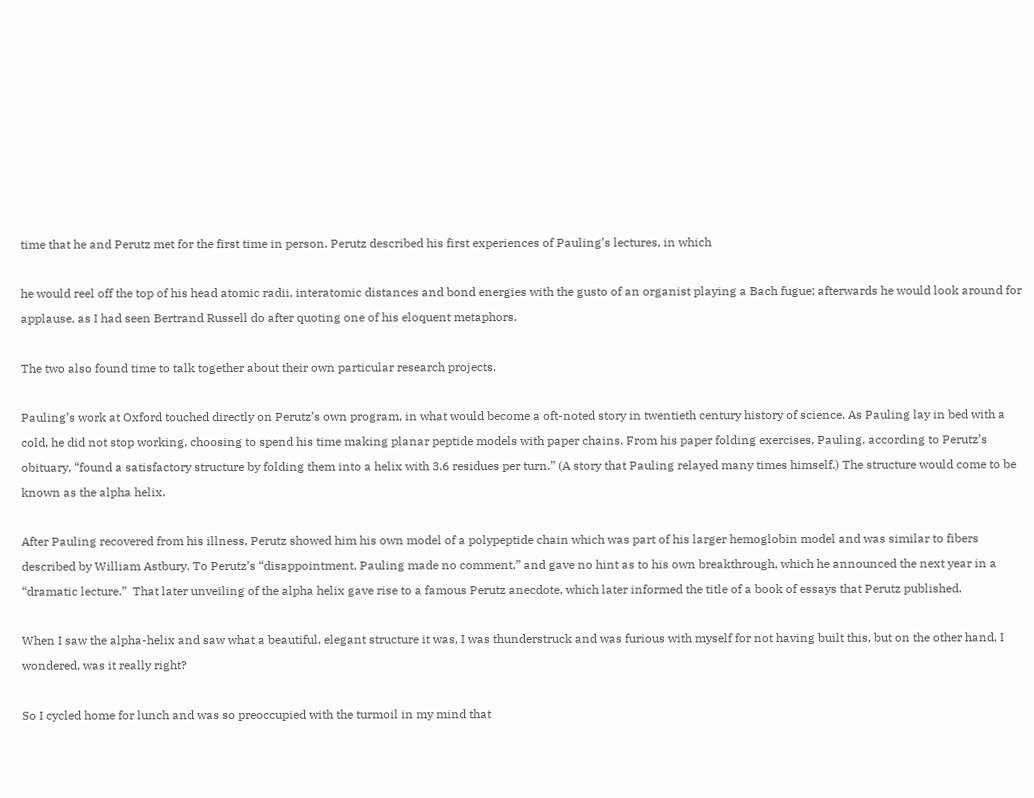time that he and Perutz met for the first time in person. Perutz described his first experiences of Pauling’s lectures, in which

he would reel off the top of his head atomic radii, interatomic distances and bond energies with the gusto of an organist playing a Bach fugue; afterwards he would look around for applause, as I had seen Bertrand Russell do after quoting one of his eloquent metaphors.

The two also found time to talk together about their own particular research projects.

Pauling’s work at Oxford touched directly on Perutz’s own program, in what would become a oft-noted story in twentieth century history of science. As Pauling lay in bed with a cold, he did not stop working, choosing to spend his time making planar peptide models with paper chains. From his paper folding exercises, Pauling, according to Perutz’s obituary, “found a satisfactory structure by folding them into a helix with 3.6 residues per turn.” (A story that Pauling relayed many times himself.) The structure would come to be known as the alpha helix.

After Pauling recovered from his illness, Perutz showed him his own model of a polypeptide chain which was part of his larger hemoglobin model and was similar to fibers described by William Astbury. To Perutz’s “disappointment, Pauling made no comment,” and gave no hint as to his own breakthrough, which he announced the next year in a “dramatic lecture.”  That later unveiling of the alpha helix gave rise to a famous Perutz anecdote, which later informed the title of a book of essays that Perutz published.

When I saw the alpha-helix and saw what a beautiful, elegant structure it was, I was thunderstruck and was furious with myself for not having built this, but on the other hand, I wondered, was it really right?

So I cycled home for lunch and was so preoccupied with the turmoil in my mind that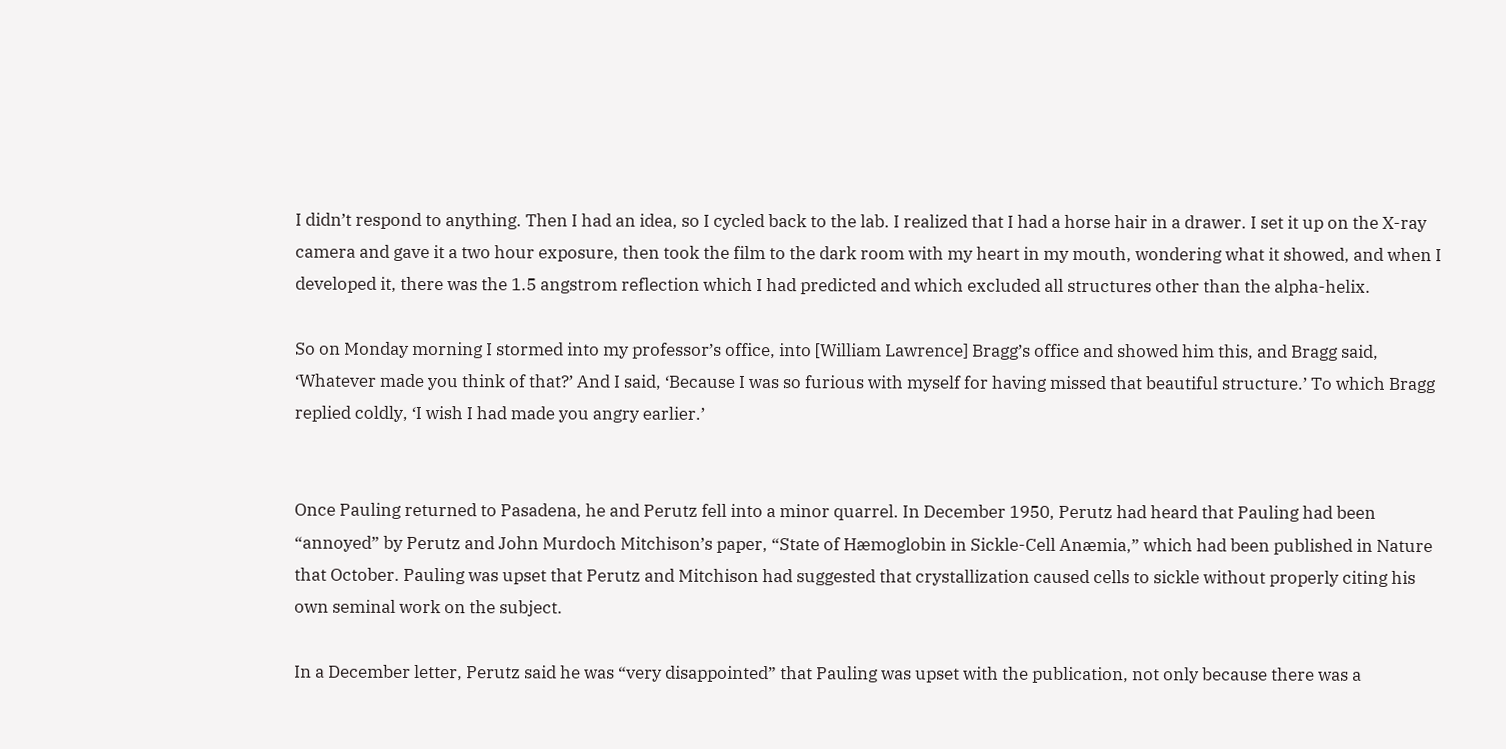I didn’t respond to anything. Then I had an idea, so I cycled back to the lab. I realized that I had a horse hair in a drawer. I set it up on the X-ray camera and gave it a two hour exposure, then took the film to the dark room with my heart in my mouth, wondering what it showed, and when I developed it, there was the 1.5 angstrom reflection which I had predicted and which excluded all structures other than the alpha-helix.

So on Monday morning I stormed into my professor’s office, into [William Lawrence] Bragg’s office and showed him this, and Bragg said, ‘Whatever made you think of that?’ And I said, ‘Because I was so furious with myself for having missed that beautiful structure.’ To which Bragg replied coldly, ‘I wish I had made you angry earlier.’


Once Pauling returned to Pasadena, he and Perutz fell into a minor quarrel. In December 1950, Perutz had heard that Pauling had been “annoyed” by Perutz and John Murdoch Mitchison’s paper, “State of Hæmoglobin in Sickle-Cell Anæmia,” which had been published in Nature that October. Pauling was upset that Perutz and Mitchison had suggested that crystallization caused cells to sickle without properly citing his own seminal work on the subject.

In a December letter, Perutz said he was “very disappointed” that Pauling was upset with the publication, not only because there was a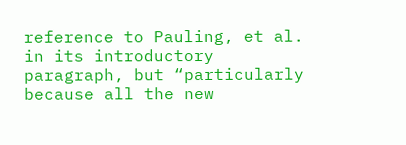reference to Pauling, et al. in its introductory paragraph, but “particularly because all the new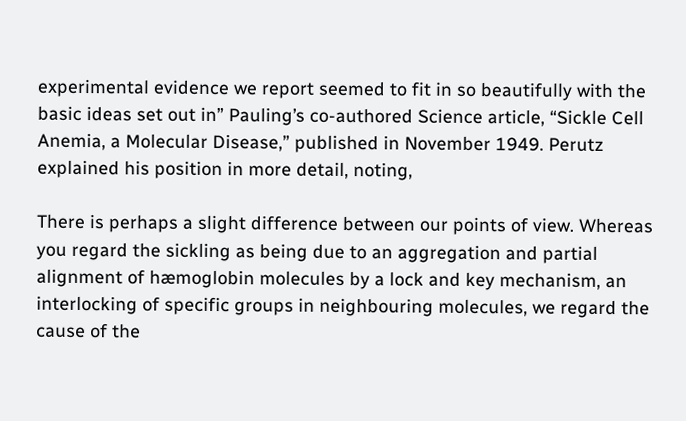experimental evidence we report seemed to fit in so beautifully with the basic ideas set out in” Pauling’s co-authored Science article, “Sickle Cell Anemia, a Molecular Disease,” published in November 1949. Perutz explained his position in more detail, noting,

There is perhaps a slight difference between our points of view. Whereas you regard the sickling as being due to an aggregation and partial alignment of hæmoglobin molecules by a lock and key mechanism, an interlocking of specific groups in neighbouring molecules, we regard the cause of the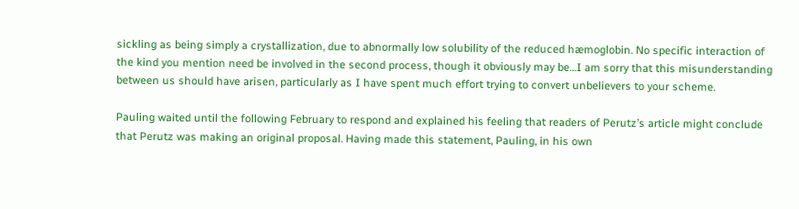sickling as being simply a crystallization, due to abnormally low solubility of the reduced hæmoglobin. No specific interaction of the kind you mention need be involved in the second process, though it obviously may be…I am sorry that this misunderstanding between us should have arisen, particularly as I have spent much effort trying to convert unbelievers to your scheme.

Pauling waited until the following February to respond and explained his feeling that readers of Perutz’s article might conclude that Perutz was making an original proposal. Having made this statement, Pauling, in his own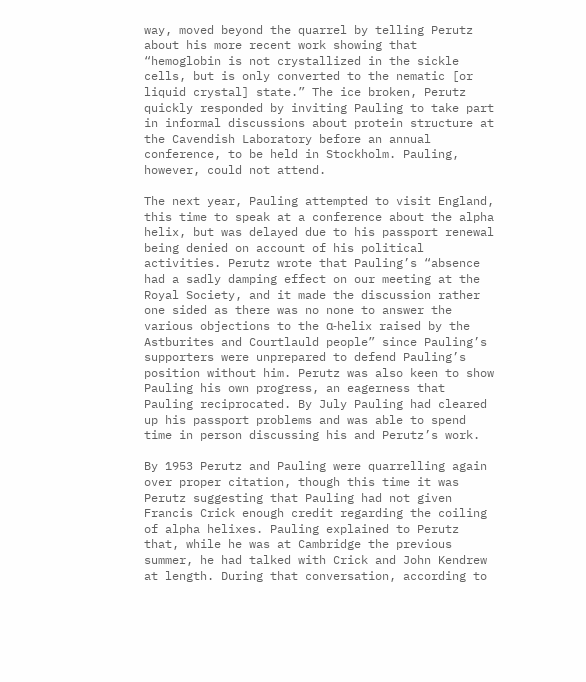way, moved beyond the quarrel by telling Perutz about his more recent work showing that “hemoglobin is not crystallized in the sickle cells, but is only converted to the nematic [or liquid crystal] state.” The ice broken, Perutz quickly responded by inviting Pauling to take part in informal discussions about protein structure at the Cavendish Laboratory before an annual conference, to be held in Stockholm. Pauling, however, could not attend.

The next year, Pauling attempted to visit England, this time to speak at a conference about the alpha helix, but was delayed due to his passport renewal being denied on account of his political activities. Perutz wrote that Pauling’s “absence had a sadly damping effect on our meeting at the Royal Society, and it made the discussion rather one sided as there was no none to answer the various objections to the α-helix raised by the Astburites and Courtlauld people” since Pauling’s supporters were unprepared to defend Pauling’s position without him. Perutz was also keen to show Pauling his own progress, an eagerness that Pauling reciprocated. By July Pauling had cleared up his passport problems and was able to spend time in person discussing his and Perutz’s work.

By 1953 Perutz and Pauling were quarrelling again over proper citation, though this time it was Perutz suggesting that Pauling had not given Francis Crick enough credit regarding the coiling of alpha helixes. Pauling explained to Perutz that, while he was at Cambridge the previous summer, he had talked with Crick and John Kendrew at length. During that conversation, according to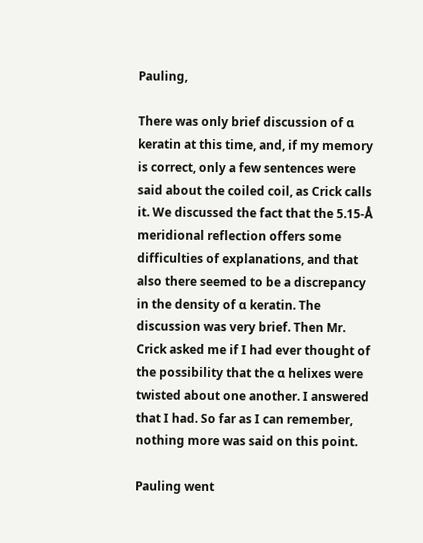Pauling,

There was only brief discussion of α keratin at this time, and, if my memory is correct, only a few sentences were said about the coiled coil, as Crick calls it. We discussed the fact that the 5.15-Å meridional reflection offers some difficulties of explanations, and that also there seemed to be a discrepancy in the density of α keratin. The discussion was very brief. Then Mr. Crick asked me if I had ever thought of the possibility that the α helixes were twisted about one another. I answered that I had. So far as I can remember, nothing more was said on this point.

Pauling went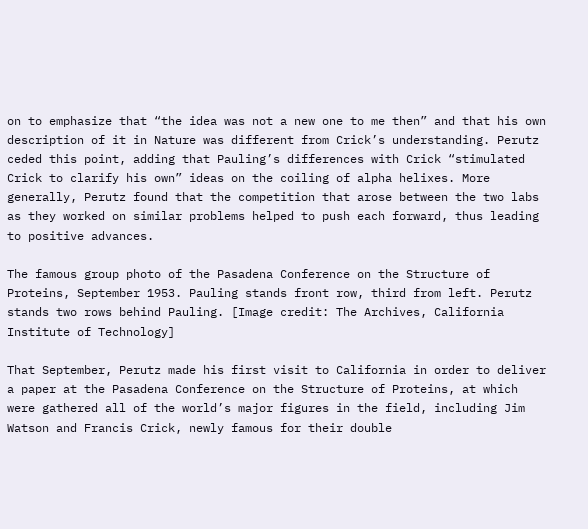on to emphasize that “the idea was not a new one to me then” and that his own description of it in Nature was different from Crick’s understanding. Perutz ceded this point, adding that Pauling’s differences with Crick “stimulated Crick to clarify his own” ideas on the coiling of alpha helixes. More generally, Perutz found that the competition that arose between the two labs as they worked on similar problems helped to push each forward, thus leading to positive advances.

The famous group photo of the Pasadena Conference on the Structure of Proteins, September 1953. Pauling stands front row, third from left. Perutz stands two rows behind Pauling. [Image credit: The Archives, California Institute of Technology]

That September, Perutz made his first visit to California in order to deliver a paper at the Pasadena Conference on the Structure of Proteins, at which were gathered all of the world’s major figures in the field, including Jim Watson and Francis Crick, newly famous for their double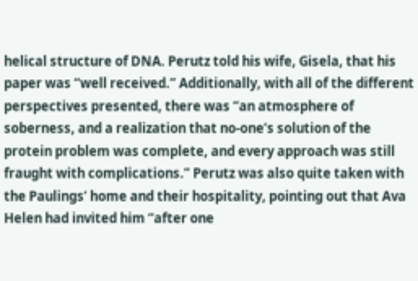helical structure of DNA. Perutz told his wife, Gisela, that his paper was “well received.” Additionally, with all of the different perspectives presented, there was “an atmosphere of soberness, and a realization that no-one’s solution of the protein problem was complete, and every approach was still fraught with complications.” Perutz was also quite taken with the Paulings’ home and their hospitality, pointing out that Ava Helen had invited him “after one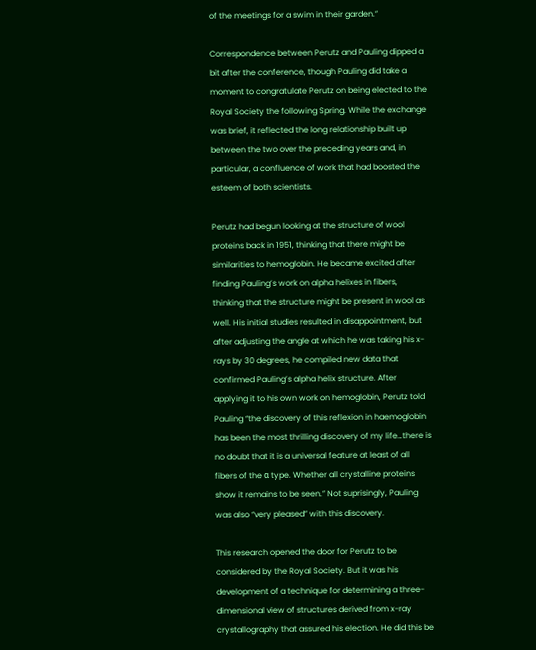of the meetings for a swim in their garden.”

Correspondence between Perutz and Pauling dipped a bit after the conference, though Pauling did take a moment to congratulate Perutz on being elected to the Royal Society the following Spring. While the exchange was brief, it reflected the long relationship built up between the two over the preceding years and, in particular, a confluence of work that had boosted the esteem of both scientists.

Perutz had begun looking at the structure of wool proteins back in 1951, thinking that there might be similarities to hemoglobin. He became excited after finding Pauling’s work on alpha helixes in fibers, thinking that the structure might be present in wool as well. His initial studies resulted in disappointment, but after adjusting the angle at which he was taking his x-rays by 30 degrees, he compiled new data that confirmed Pauling’s alpha helix structure. After applying it to his own work on hemoglobin, Perutz told Pauling “the discovery of this reflexion in haemoglobin has been the most thrilling discovery of my life…there is no doubt that it is a universal feature at least of all fibers of the α type. Whether all crystalline proteins show it remains to be seen.” Not suprisingly, Pauling was also “very pleased” with this discovery.

This research opened the door for Perutz to be considered by the Royal Society. But it was his development of a technique for determining a three-dimensional view of structures derived from x-ray crystallography that assured his election. He did this be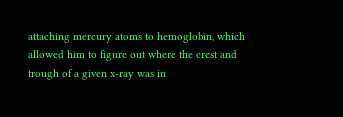attaching mercury atoms to hemoglobin, which allowed him to figure out where the crest and trough of a given x-ray was in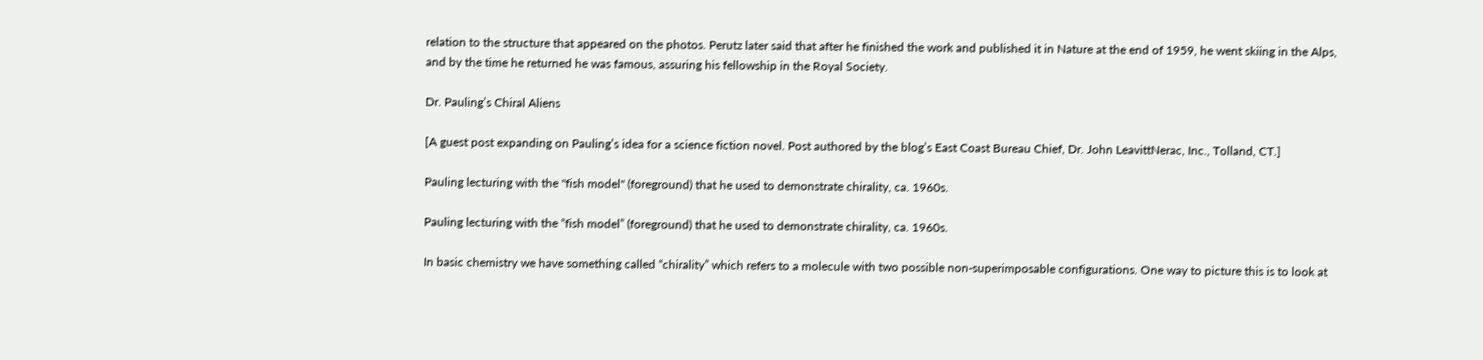relation to the structure that appeared on the photos. Perutz later said that after he finished the work and published it in Nature at the end of 1959, he went skiing in the Alps, and by the time he returned he was famous, assuring his fellowship in the Royal Society.

Dr. Pauling’s Chiral Aliens

[A guest post expanding on Pauling’s idea for a science fiction novel. Post authored by the blog’s East Coast Bureau Chief, Dr. John LeavittNerac, Inc., Tolland, CT.]

Pauling lecturing with the "fish model" (foreground) that he used to demonstrate chirality, ca. 1960s.

Pauling lecturing with the “fish model” (foreground) that he used to demonstrate chirality, ca. 1960s.

In basic chemistry we have something called “chirality” which refers to a molecule with two possible non-superimposable configurations. One way to picture this is to look at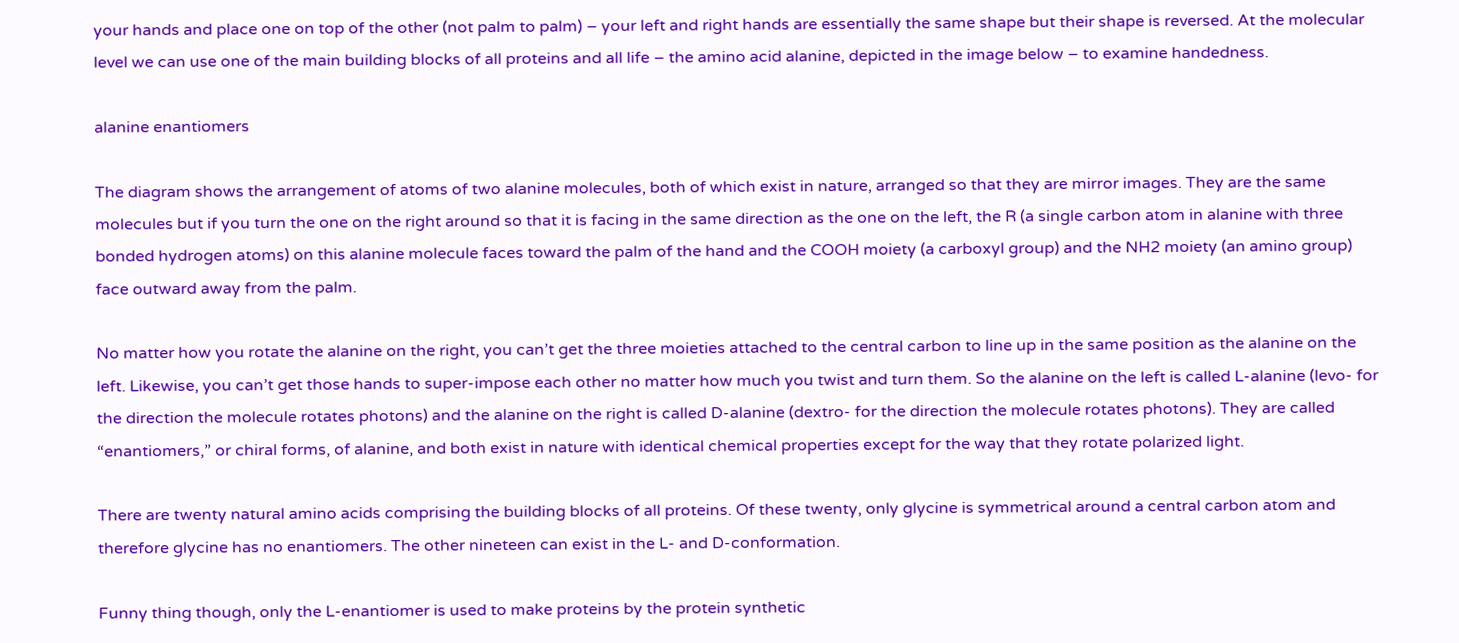your hands and place one on top of the other (not palm to palm) – your left and right hands are essentially the same shape but their shape is reversed. At the molecular level we can use one of the main building blocks of all proteins and all life – the amino acid alanine, depicted in the image below – to examine handedness.

alanine enantiomers

The diagram shows the arrangement of atoms of two alanine molecules, both of which exist in nature, arranged so that they are mirror images. They are the same molecules but if you turn the one on the right around so that it is facing in the same direction as the one on the left, the R (a single carbon atom in alanine with three bonded hydrogen atoms) on this alanine molecule faces toward the palm of the hand and the COOH moiety (a carboxyl group) and the NH2 moiety (an amino group) face outward away from the palm.

No matter how you rotate the alanine on the right, you can’t get the three moieties attached to the central carbon to line up in the same position as the alanine on the left. Likewise, you can’t get those hands to super-impose each other no matter how much you twist and turn them. So the alanine on the left is called L-alanine (levo- for the direction the molecule rotates photons) and the alanine on the right is called D-alanine (dextro- for the direction the molecule rotates photons). They are called “enantiomers,” or chiral forms, of alanine, and both exist in nature with identical chemical properties except for the way that they rotate polarized light.

There are twenty natural amino acids comprising the building blocks of all proteins. Of these twenty, only glycine is symmetrical around a central carbon atom and therefore glycine has no enantiomers. The other nineteen can exist in the L- and D-conformation.

Funny thing though, only the L-enantiomer is used to make proteins by the protein synthetic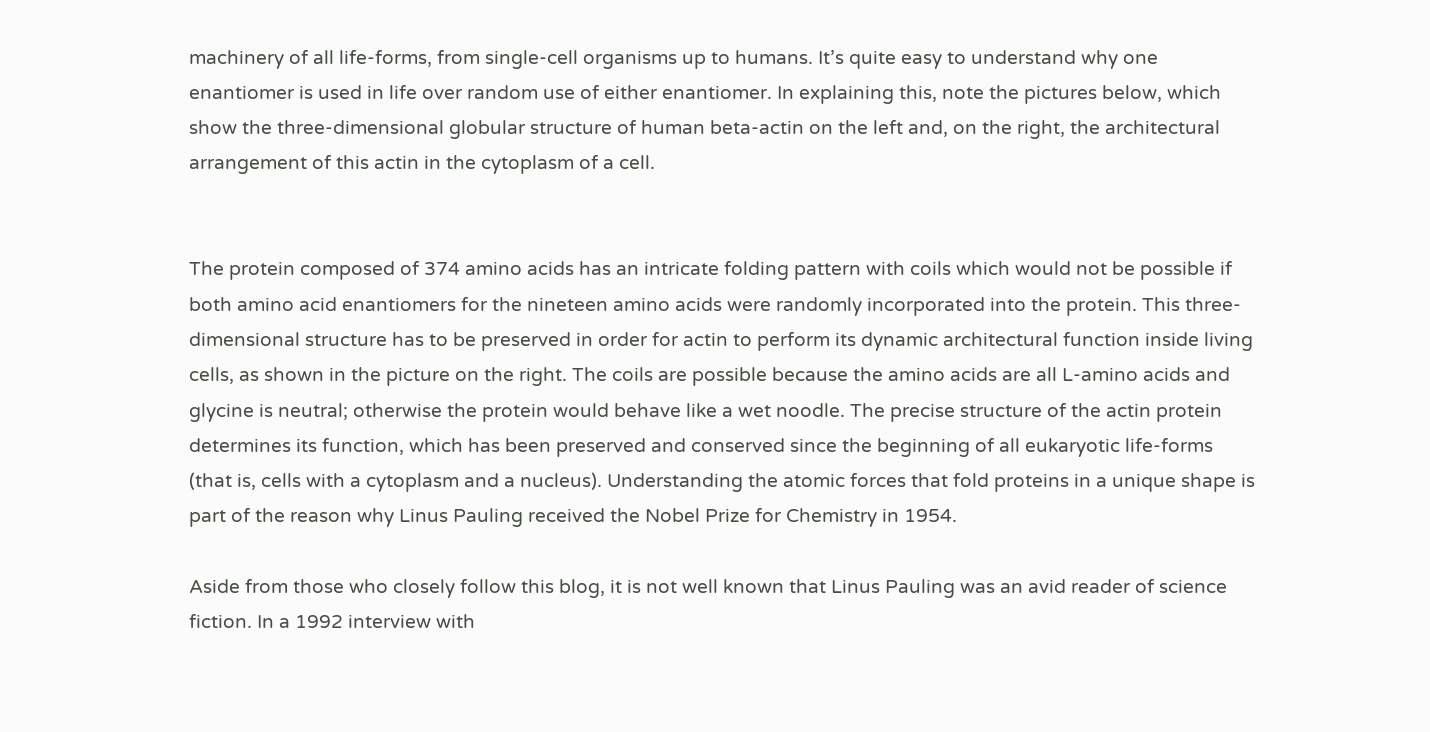machinery of all life-forms, from single-cell organisms up to humans. It’s quite easy to understand why one enantiomer is used in life over random use of either enantiomer. In explaining this, note the pictures below, which show the three-dimensional globular structure of human beta-actin on the left and, on the right, the architectural arrangement of this actin in the cytoplasm of a cell.


The protein composed of 374 amino acids has an intricate folding pattern with coils which would not be possible if both amino acid enantiomers for the nineteen amino acids were randomly incorporated into the protein. This three-dimensional structure has to be preserved in order for actin to perform its dynamic architectural function inside living cells, as shown in the picture on the right. The coils are possible because the amino acids are all L-amino acids and glycine is neutral; otherwise the protein would behave like a wet noodle. The precise structure of the actin protein determines its function, which has been preserved and conserved since the beginning of all eukaryotic life-forms (that is, cells with a cytoplasm and a nucleus). Understanding the atomic forces that fold proteins in a unique shape is part of the reason why Linus Pauling received the Nobel Prize for Chemistry in 1954.

Aside from those who closely follow this blog, it is not well known that Linus Pauling was an avid reader of science fiction. In a 1992 interview with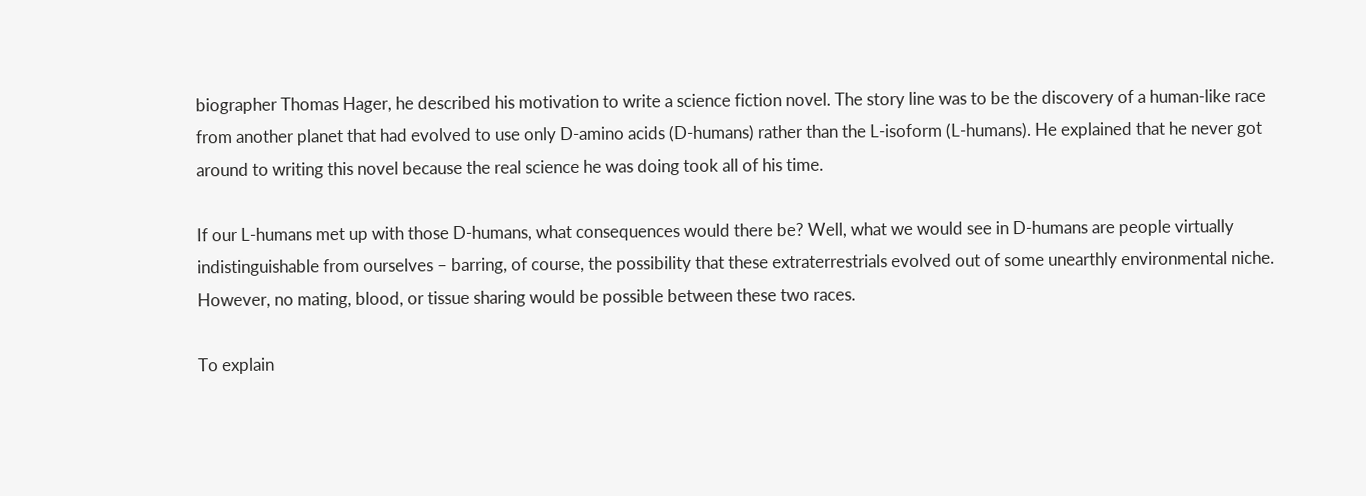biographer Thomas Hager, he described his motivation to write a science fiction novel. The story line was to be the discovery of a human-like race from another planet that had evolved to use only D-amino acids (D-humans) rather than the L-isoform (L-humans). He explained that he never got around to writing this novel because the real science he was doing took all of his time.

If our L-humans met up with those D-humans, what consequences would there be? Well, what we would see in D-humans are people virtually indistinguishable from ourselves – barring, of course, the possibility that these extraterrestrials evolved out of some unearthly environmental niche. However, no mating, blood, or tissue sharing would be possible between these two races.

To explain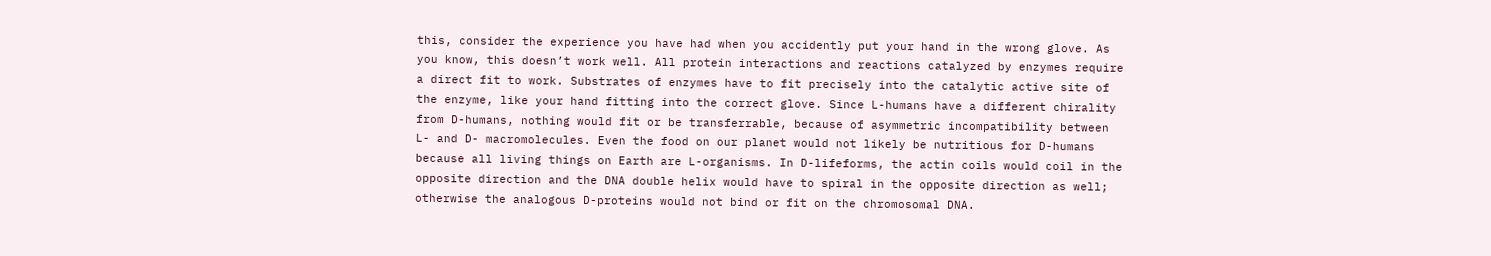this, consider the experience you have had when you accidently put your hand in the wrong glove. As you know, this doesn’t work well. All protein interactions and reactions catalyzed by enzymes require a direct fit to work. Substrates of enzymes have to fit precisely into the catalytic active site of the enzyme, like your hand fitting into the correct glove. Since L-humans have a different chirality from D-humans, nothing would fit or be transferrable, because of asymmetric incompatibility between L- and D- macromolecules. Even the food on our planet would not likely be nutritious for D-humans because all living things on Earth are L-organisms. In D-lifeforms, the actin coils would coil in the opposite direction and the DNA double helix would have to spiral in the opposite direction as well; otherwise the analogous D-proteins would not bind or fit on the chromosomal DNA.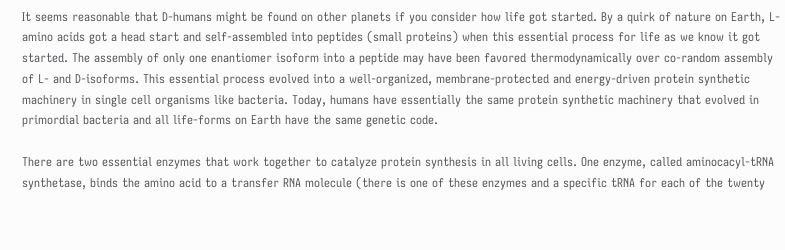It seems reasonable that D-humans might be found on other planets if you consider how life got started. By a quirk of nature on Earth, L-amino acids got a head start and self-assembled into peptides (small proteins) when this essential process for life as we know it got started. The assembly of only one enantiomer isoform into a peptide may have been favored thermodynamically over co-random assembly of L- and D-isoforms. This essential process evolved into a well-organized, membrane-protected and energy-driven protein synthetic machinery in single cell organisms like bacteria. Today, humans have essentially the same protein synthetic machinery that evolved in primordial bacteria and all life-forms on Earth have the same genetic code.

There are two essential enzymes that work together to catalyze protein synthesis in all living cells. One enzyme, called aminocacyl-tRNA synthetase, binds the amino acid to a transfer RNA molecule (there is one of these enzymes and a specific tRNA for each of the twenty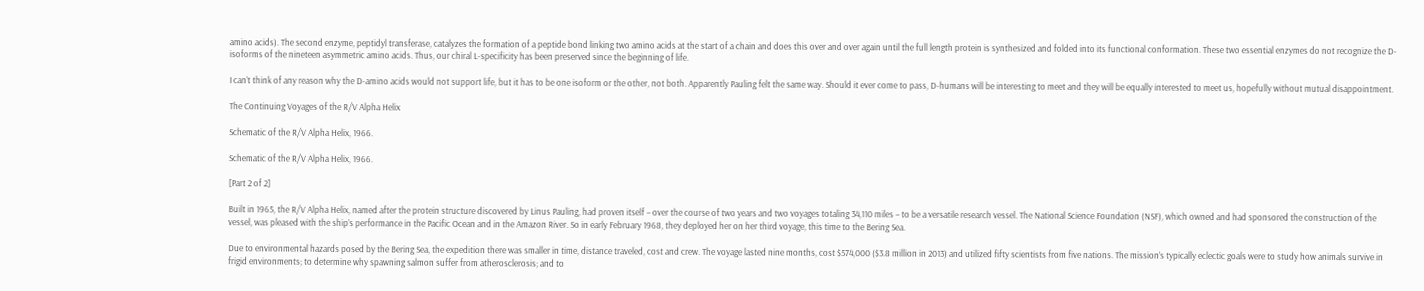amino acids). The second enzyme, peptidyl transferase, catalyzes the formation of a peptide bond linking two amino acids at the start of a chain and does this over and over again until the full length protein is synthesized and folded into its functional conformation. These two essential enzymes do not recognize the D-isoforms of the nineteen asymmetric amino acids. Thus, our chiral L-specificity has been preserved since the beginning of life.

I can’t think of any reason why the D-amino acids would not support life, but it has to be one isoform or the other, not both. Apparently Pauling felt the same way. Should it ever come to pass, D-humans will be interesting to meet and they will be equally interested to meet us, hopefully without mutual disappointment.

The Continuing Voyages of the R/V Alpha Helix

Schematic of the R/V Alpha Helix, 1966.

Schematic of the R/V Alpha Helix, 1966.

[Part 2 of 2]

Built in 1965, the R/V Alpha Helix, named after the protein structure discovered by Linus Pauling, had proven itself – over the course of two years and two voyages totaling 34,110 miles – to be a versatile research vessel. The National Science Foundation (NSF), which owned and had sponsored the construction of the vessel, was pleased with the ship’s performance in the Pacific Ocean and in the Amazon River. So in early February 1968, they deployed her on her third voyage, this time to the Bering Sea.

Due to environmental hazards posed by the Bering Sea, the expedition there was smaller in time, distance traveled, cost and crew. The voyage lasted nine months, cost $574,000 ($3.8 million in 2013) and utilized fifty scientists from five nations. The mission’s typically eclectic goals were to study how animals survive in frigid environments; to determine why spawning salmon suffer from atherosclerosis; and to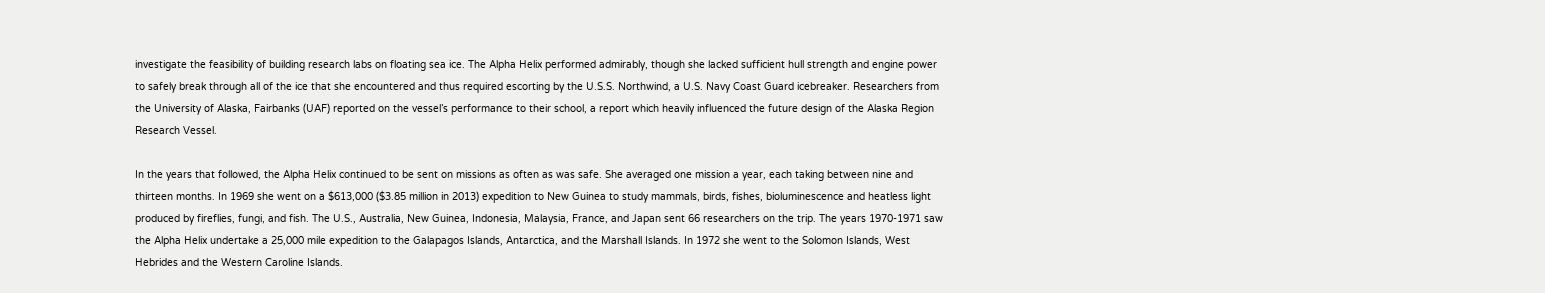investigate the feasibility of building research labs on floating sea ice. The Alpha Helix performed admirably, though she lacked sufficient hull strength and engine power to safely break through all of the ice that she encountered and thus required escorting by the U.S.S. Northwind, a U.S. Navy Coast Guard icebreaker. Researchers from the University of Alaska, Fairbanks (UAF) reported on the vessel’s performance to their school, a report which heavily influenced the future design of the Alaska Region Research Vessel.

In the years that followed, the Alpha Helix continued to be sent on missions as often as was safe. She averaged one mission a year, each taking between nine and thirteen months. In 1969 she went on a $613,000 ($3.85 million in 2013) expedition to New Guinea to study mammals, birds, fishes, bioluminescence and heatless light produced by fireflies, fungi, and fish. The U.S., Australia, New Guinea, Indonesia, Malaysia, France, and Japan sent 66 researchers on the trip. The years 1970-1971 saw the Alpha Helix undertake a 25,000 mile expedition to the Galapagos Islands, Antarctica, and the Marshall Islands. In 1972 she went to the Solomon Islands, West Hebrides and the Western Caroline Islands.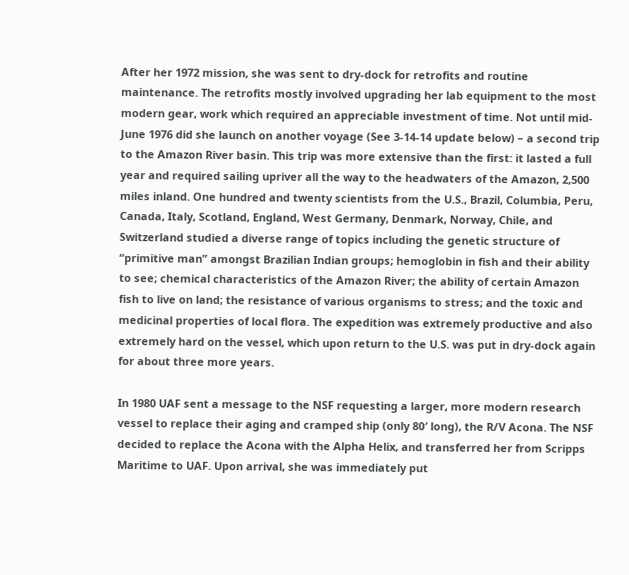After her 1972 mission, she was sent to dry-dock for retrofits and routine maintenance. The retrofits mostly involved upgrading her lab equipment to the most modern gear, work which required an appreciable investment of time. Not until mid-June 1976 did she launch on another voyage (See 3-14-14 update below) – a second trip to the Amazon River basin. This trip was more extensive than the first: it lasted a full year and required sailing upriver all the way to the headwaters of the Amazon, 2,500 miles inland. One hundred and twenty scientists from the U.S., Brazil, Columbia, Peru, Canada, Italy, Scotland, England, West Germany, Denmark, Norway, Chile, and Switzerland studied a diverse range of topics including the genetic structure of “primitive man” amongst Brazilian Indian groups; hemoglobin in fish and their ability to see; chemical characteristics of the Amazon River; the ability of certain Amazon fish to live on land; the resistance of various organisms to stress; and the toxic and medicinal properties of local flora. The expedition was extremely productive and also extremely hard on the vessel, which upon return to the U.S. was put in dry-dock again for about three more years.

In 1980 UAF sent a message to the NSF requesting a larger, more modern research vessel to replace their aging and cramped ship (only 80′ long), the R/V Acona. The NSF decided to replace the Acona with the Alpha Helix, and transferred her from Scripps Maritime to UAF. Upon arrival, she was immediately put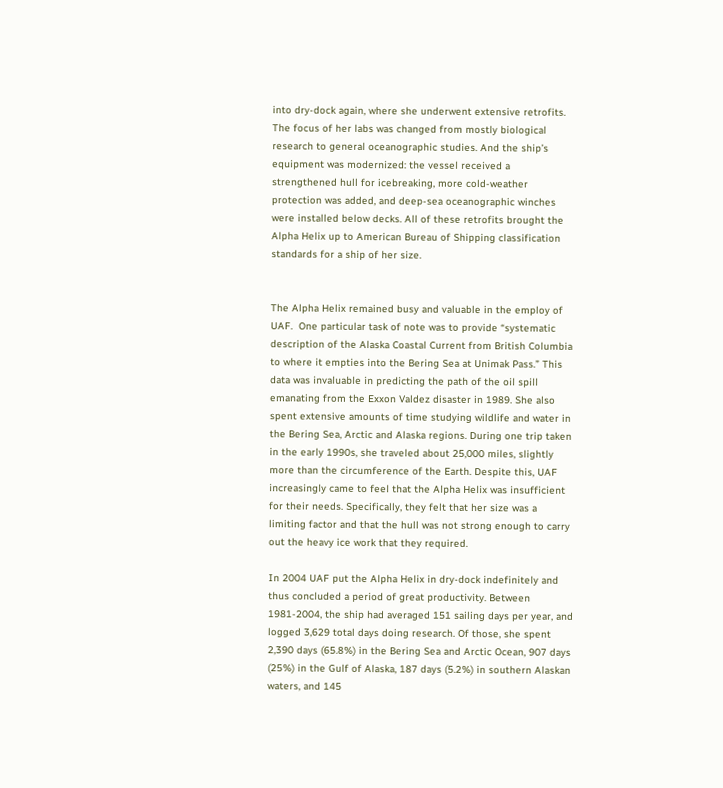into dry-dock again, where she underwent extensive retrofits. The focus of her labs was changed from mostly biological research to general oceanographic studies. And the ship’s equipment was modernized: the vessel received a strengthened hull for icebreaking, more cold-weather protection was added, and deep-sea oceanographic winches were installed below decks. All of these retrofits brought the Alpha Helix up to American Bureau of Shipping classification standards for a ship of her size.


The Alpha Helix remained busy and valuable in the employ of UAF.  One particular task of note was to provide “systematic description of the Alaska Coastal Current from British Columbia to where it empties into the Bering Sea at Unimak Pass.” This data was invaluable in predicting the path of the oil spill emanating from the Exxon Valdez disaster in 1989. She also spent extensive amounts of time studying wildlife and water in the Bering Sea, Arctic and Alaska regions. During one trip taken in the early 1990s, she traveled about 25,000 miles, slightly more than the circumference of the Earth. Despite this, UAF increasingly came to feel that the Alpha Helix was insufficient for their needs. Specifically, they felt that her size was a limiting factor and that the hull was not strong enough to carry out the heavy ice work that they required.

In 2004 UAF put the Alpha Helix in dry-dock indefinitely and thus concluded a period of great productivity. Between 1981-2004, the ship had averaged 151 sailing days per year, and logged 3,629 total days doing research. Of those, she spent 2,390 days (65.8%) in the Bering Sea and Arctic Ocean, 907 days (25%) in the Gulf of Alaska, 187 days (5.2%) in southern Alaskan waters, and 145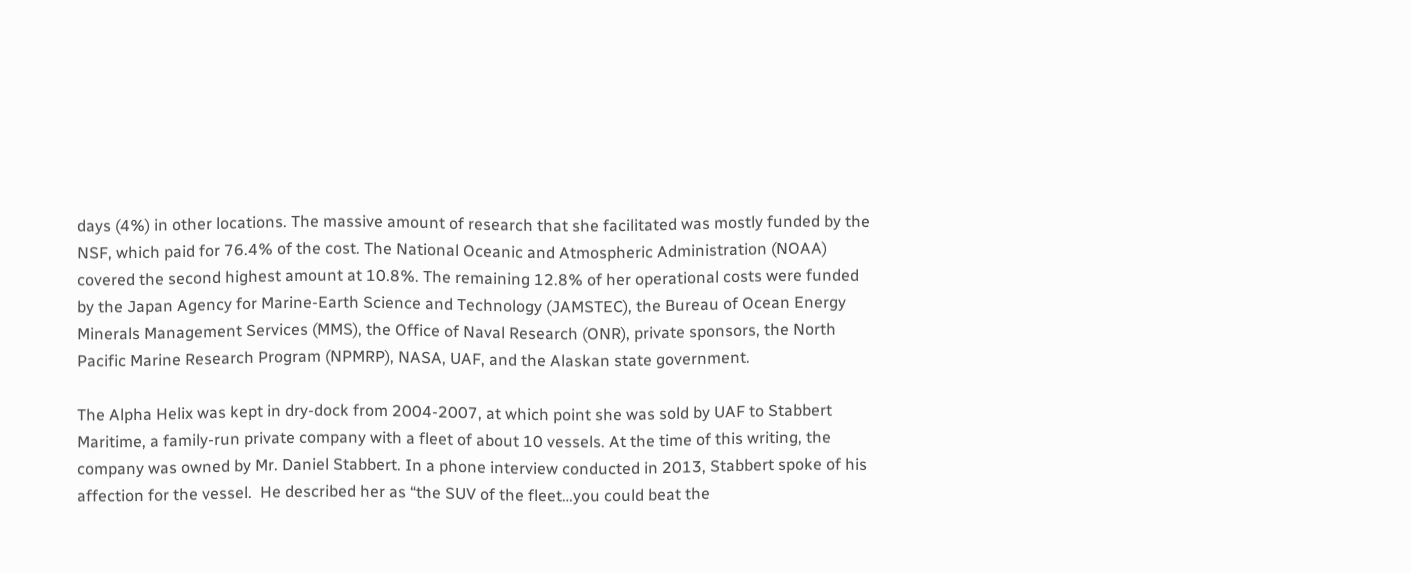days (4%) in other locations. The massive amount of research that she facilitated was mostly funded by the NSF, which paid for 76.4% of the cost. The National Oceanic and Atmospheric Administration (NOAA) covered the second highest amount at 10.8%. The remaining 12.8% of her operational costs were funded by the Japan Agency for Marine-Earth Science and Technology (JAMSTEC), the Bureau of Ocean Energy Minerals Management Services (MMS), the Office of Naval Research (ONR), private sponsors, the North Pacific Marine Research Program (NPMRP), NASA, UAF, and the Alaskan state government.

The Alpha Helix was kept in dry-dock from 2004-2007, at which point she was sold by UAF to Stabbert Maritime, a family-run private company with a fleet of about 10 vessels. At the time of this writing, the company was owned by Mr. Daniel Stabbert. In a phone interview conducted in 2013, Stabbert spoke of his affection for the vessel.  He described her as “the SUV of the fleet…you could beat the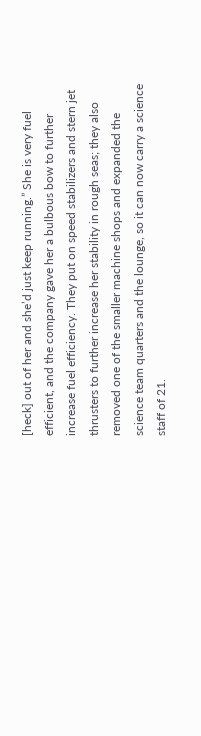[heck] out of her and she’d just keep running.” She is very fuel efficient, and the company gave her a bulbous bow to further increase fuel efficiency. They put on speed stabilizers and stern jet thrusters to further increase her stability in rough seas; they also removed one of the smaller machine shops and expanded the science team quarters and the lounge, so it can now carry a science staff of 21.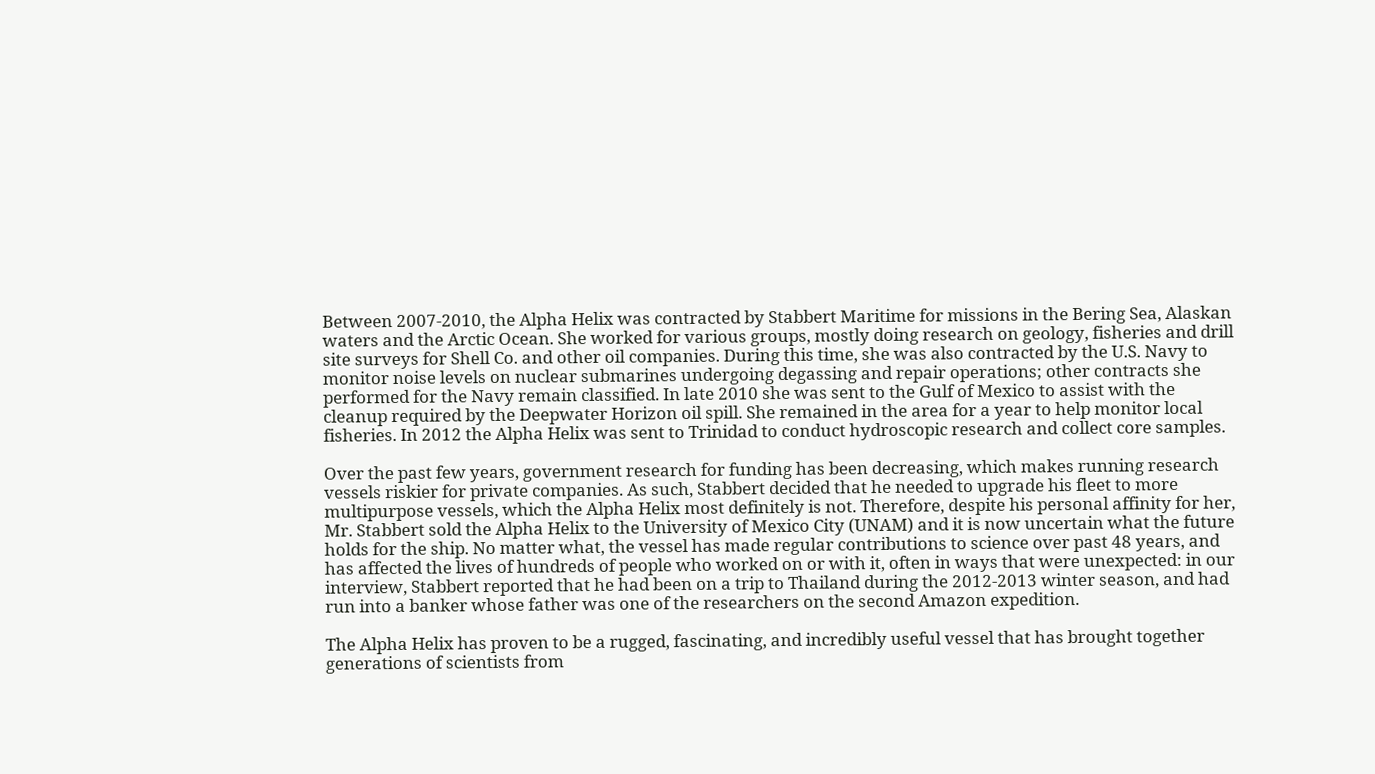Between 2007-2010, the Alpha Helix was contracted by Stabbert Maritime for missions in the Bering Sea, Alaskan waters and the Arctic Ocean. She worked for various groups, mostly doing research on geology, fisheries and drill site surveys for Shell Co. and other oil companies. During this time, she was also contracted by the U.S. Navy to monitor noise levels on nuclear submarines undergoing degassing and repair operations; other contracts she performed for the Navy remain classified. In late 2010 she was sent to the Gulf of Mexico to assist with the cleanup required by the Deepwater Horizon oil spill. She remained in the area for a year to help monitor local fisheries. In 2012 the Alpha Helix was sent to Trinidad to conduct hydroscopic research and collect core samples.

Over the past few years, government research for funding has been decreasing, which makes running research vessels riskier for private companies. As such, Stabbert decided that he needed to upgrade his fleet to more multipurpose vessels, which the Alpha Helix most definitely is not. Therefore, despite his personal affinity for her, Mr. Stabbert sold the Alpha Helix to the University of Mexico City (UNAM) and it is now uncertain what the future holds for the ship. No matter what, the vessel has made regular contributions to science over past 48 years, and has affected the lives of hundreds of people who worked on or with it, often in ways that were unexpected: in our interview, Stabbert reported that he had been on a trip to Thailand during the 2012-2013 winter season, and had run into a banker whose father was one of the researchers on the second Amazon expedition.

The Alpha Helix has proven to be a rugged, fascinating, and incredibly useful vessel that has brought together generations of scientists from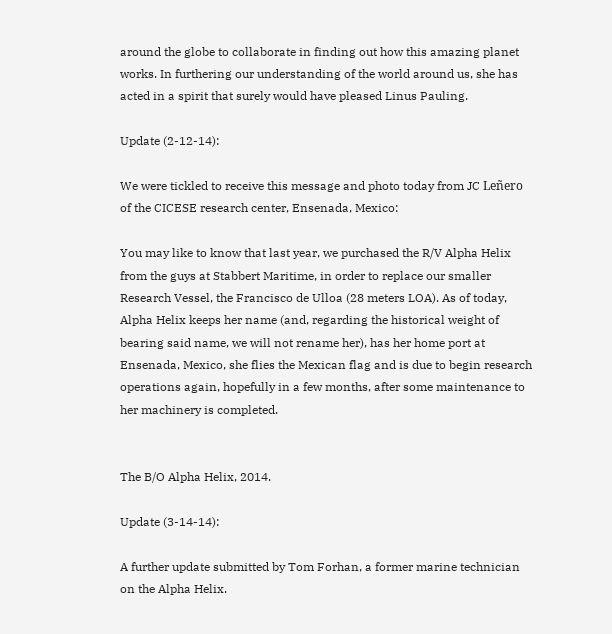around the globe to collaborate in finding out how this amazing planet works. In furthering our understanding of the world around us, she has acted in a spirit that surely would have pleased Linus Pauling.

Update (2-12-14):

We were tickled to receive this message and photo today from JC Leñero of the CICESE research center, Ensenada, Mexico:

You may like to know that last year, we purchased the R/V Alpha Helix from the guys at Stabbert Maritime, in order to replace our smaller Research Vessel, the Francisco de Ulloa (28 meters LOA). As of today, Alpha Helix keeps her name (and, regarding the historical weight of bearing said name, we will not rename her), has her home port at Ensenada, Mexico, she flies the Mexican flag and is due to begin research operations again, hopefully in a few months, after some maintenance to her machinery is completed.


The B/O Alpha Helix, 2014.

Update (3-14-14):

A further update submitted by Tom Forhan, a former marine technician on the Alpha Helix.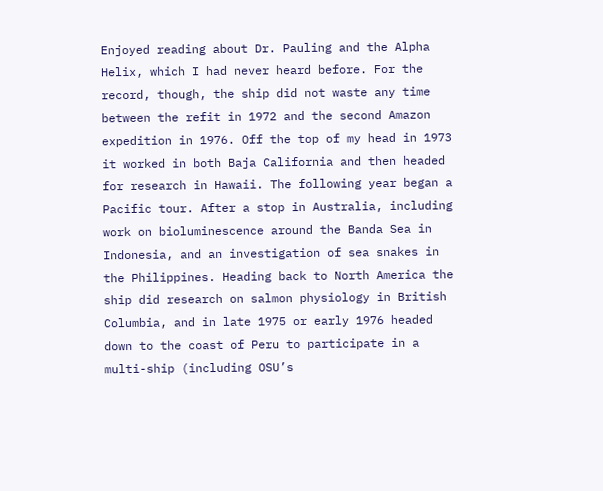Enjoyed reading about Dr. Pauling and the Alpha Helix, which I had never heard before. For the record, though, the ship did not waste any time between the refit in 1972 and the second Amazon expedition in 1976. Off the top of my head in 1973 it worked in both Baja California and then headed for research in Hawaii. The following year began a Pacific tour. After a stop in Australia, including work on bioluminescence around the Banda Sea in Indonesia, and an investigation of sea snakes in the Philippines. Heading back to North America the ship did research on salmon physiology in British Columbia, and in late 1975 or early 1976 headed down to the coast of Peru to participate in a multi-ship (including OSU’s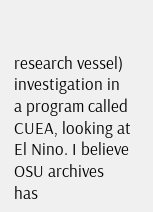research vessel) investigation in a program called CUEA, looking at El Nino. I believe OSU archives has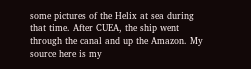some pictures of the Helix at sea during that time. After CUEA, the ship went through the canal and up the Amazon. My source here is my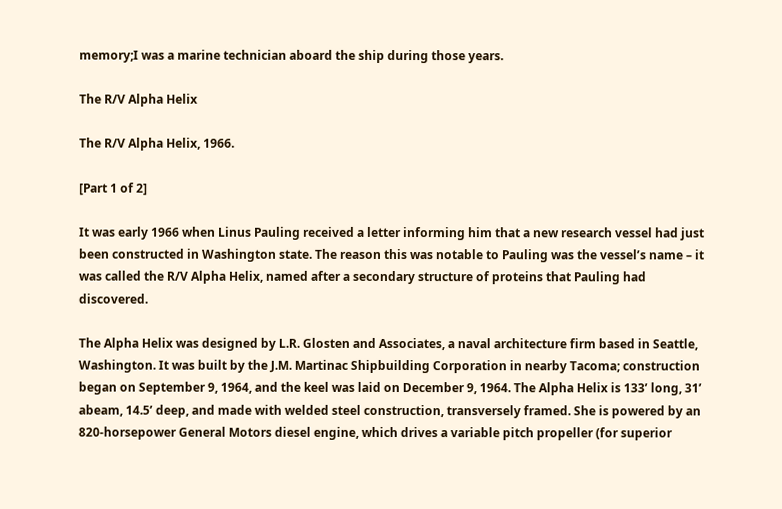memory;I was a marine technician aboard the ship during those years.

The R/V Alpha Helix

The R/V Alpha Helix, 1966.

[Part 1 of 2]

It was early 1966 when Linus Pauling received a letter informing him that a new research vessel had just been constructed in Washington state. The reason this was notable to Pauling was the vessel’s name – it was called the R/V Alpha Helix, named after a secondary structure of proteins that Pauling had discovered.

The Alpha Helix was designed by L.R. Glosten and Associates, a naval architecture firm based in Seattle, Washington. It was built by the J.M. Martinac Shipbuilding Corporation in nearby Tacoma; construction began on September 9, 1964, and the keel was laid on December 9, 1964. The Alpha Helix is 133’ long, 31’ abeam, 14.5’ deep, and made with welded steel construction, transversely framed. She is powered by an 820-horsepower General Motors diesel engine, which drives a variable pitch propeller (for superior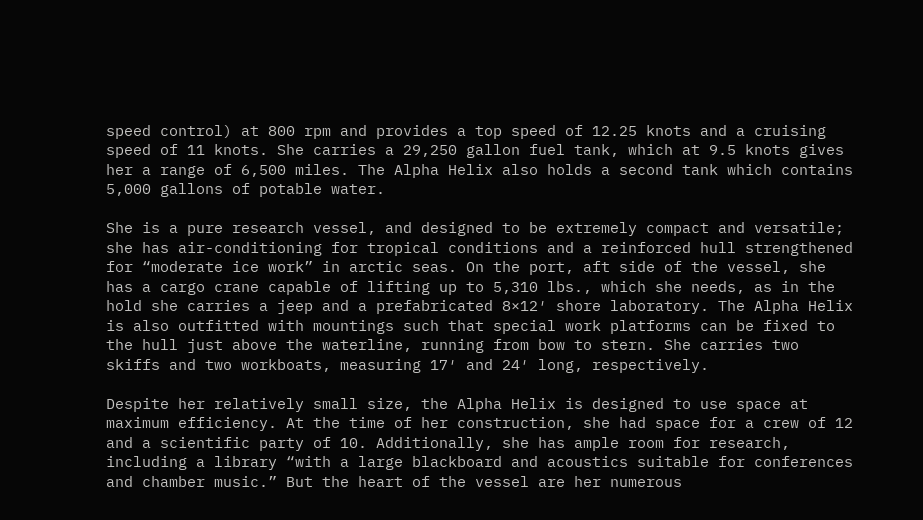speed control) at 800 rpm and provides a top speed of 12.25 knots and a cruising speed of 11 knots. She carries a 29,250 gallon fuel tank, which at 9.5 knots gives her a range of 6,500 miles. The Alpha Helix also holds a second tank which contains 5,000 gallons of potable water.

She is a pure research vessel, and designed to be extremely compact and versatile; she has air-conditioning for tropical conditions and a reinforced hull strengthened for “moderate ice work” in arctic seas. On the port, aft side of the vessel, she has a cargo crane capable of lifting up to 5,310 lbs., which she needs, as in the hold she carries a jeep and a prefabricated 8×12′ shore laboratory. The Alpha Helix is also outfitted with mountings such that special work platforms can be fixed to the hull just above the waterline, running from bow to stern. She carries two skiffs and two workboats, measuring 17′ and 24′ long, respectively.

Despite her relatively small size, the Alpha Helix is designed to use space at maximum efficiency. At the time of her construction, she had space for a crew of 12 and a scientific party of 10. Additionally, she has ample room for research, including a library “with a large blackboard and acoustics suitable for conferences and chamber music.” But the heart of the vessel are her numerous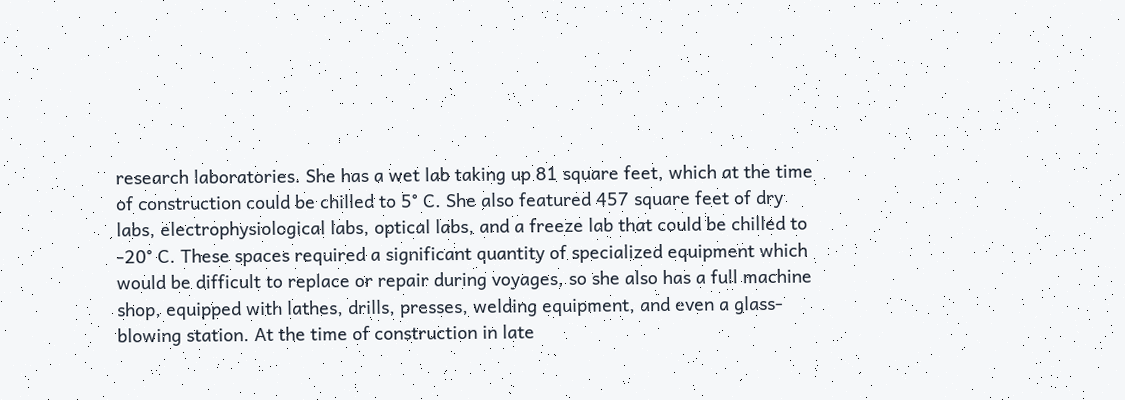research laboratories. She has a wet lab taking up 81 square feet, which at the time of construction could be chilled to 5° C. She also featured 457 square feet of dry labs, electrophysiological labs, optical labs, and a freeze lab that could be chilled to -20° C. These spaces required a significant quantity of specialized equipment which would be difficult to replace or repair during voyages, so she also has a full machine shop, equipped with lathes, drills, presses, welding equipment, and even a glass-blowing station. At the time of construction in late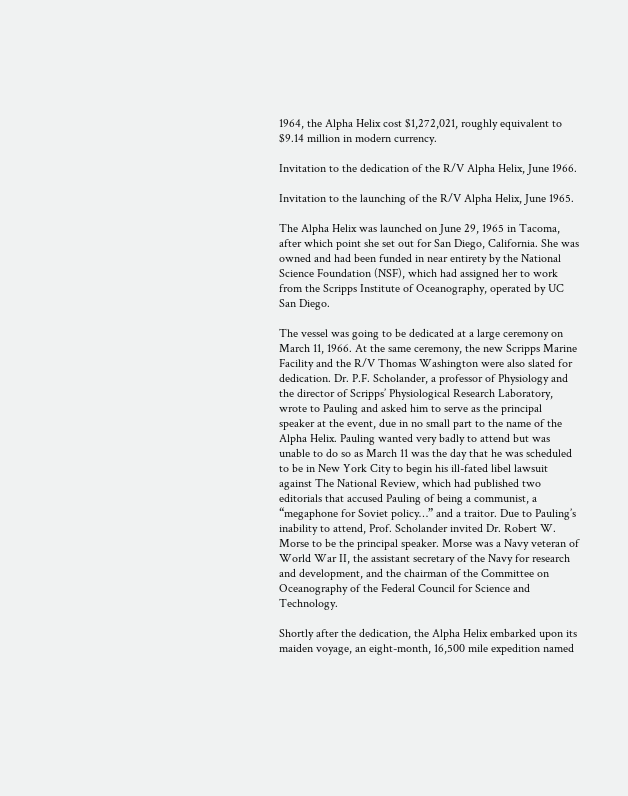1964, the Alpha Helix cost $1,272,021, roughly equivalent to $9.14 million in modern currency.

Invitation to the dedication of the R/V Alpha Helix, June 1966.

Invitation to the launching of the R/V Alpha Helix, June 1965.

The Alpha Helix was launched on June 29, 1965 in Tacoma, after which point she set out for San Diego, California. She was owned and had been funded in near entirety by the National Science Foundation (NSF), which had assigned her to work from the Scripps Institute of Oceanography, operated by UC San Diego.

The vessel was going to be dedicated at a large ceremony on March 11, 1966. At the same ceremony, the new Scripps Marine Facility and the R/V Thomas Washington were also slated for dedication. Dr. P.F. Scholander, a professor of Physiology and the director of Scripps’ Physiological Research Laboratory, wrote to Pauling and asked him to serve as the principal speaker at the event, due in no small part to the name of the Alpha Helix. Pauling wanted very badly to attend but was unable to do so as March 11 was the day that he was scheduled to be in New York City to begin his ill-fated libel lawsuit against The National Review, which had published two editorials that accused Pauling of being a communist, a “megaphone for Soviet policy…” and a traitor. Due to Pauling’s inability to attend, Prof. Scholander invited Dr. Robert W. Morse to be the principal speaker. Morse was a Navy veteran of World War II, the assistant secretary of the Navy for research and development, and the chairman of the Committee on Oceanography of the Federal Council for Science and Technology.

Shortly after the dedication, the Alpha Helix embarked upon its maiden voyage, an eight-month, 16,500 mile expedition named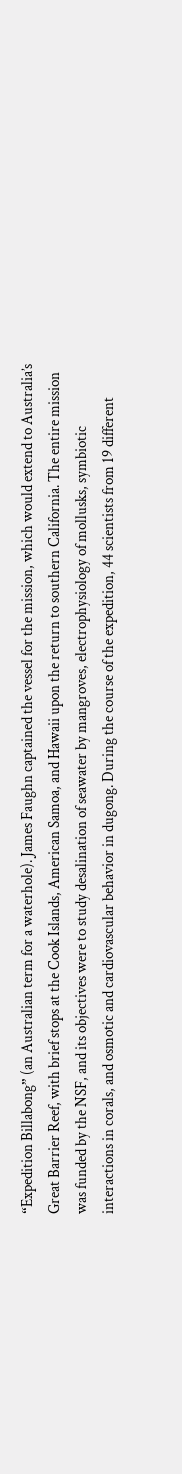“Expedition Billabong” (an Australian term for a waterhole). James Faughn captained the vessel for the mission, which would extend to Australia’s Great Barrier Reef, with brief stops at the Cook Islands, American Samoa, and Hawaii upon the return to southern California. The entire mission was funded by the NSF, and its objectives were to study desalination of seawater by mangroves, electrophysiology of mollusks, symbiotic interactions in corals, and osmotic and cardiovascular behavior in dugong. During the course of the expedition, 44 scientists from 19 different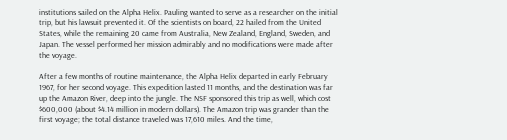institutions sailed on the Alpha Helix. Pauling wanted to serve as a researcher on the initial trip, but his lawsuit prevented it. Of the scientists on board, 22 hailed from the United States, while the remaining 20 came from Australia, New Zealand, England, Sweden, and Japan. The vessel performed her mission admirably and no modifications were made after the voyage.

After a few months of routine maintenance, the Alpha Helix departed in early February 1967, for her second voyage. This expedition lasted 11 months, and the destination was far up the Amazon River, deep into the jungle. The NSF sponsored this trip as well, which cost $600,000 (about $4.14 million in modern dollars). The Amazon trip was grander than the first voyage; the total distance traveled was 17,610 miles. And the time,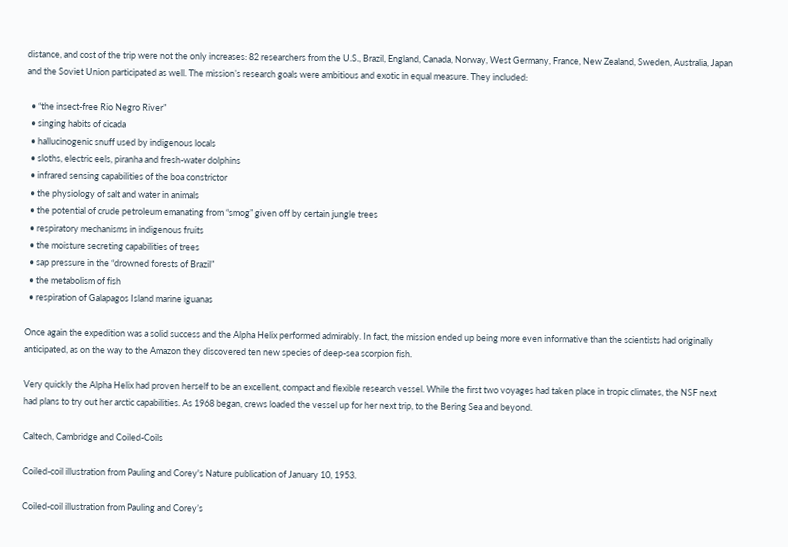distance, and cost of the trip were not the only increases: 82 researchers from the U.S., Brazil, England, Canada, Norway, West Germany, France, New Zealand, Sweden, Australia, Japan and the Soviet Union participated as well. The mission’s research goals were ambitious and exotic in equal measure. They included:

  • “the insect-free Rio Negro River”
  • singing habits of cicada
  • hallucinogenic snuff used by indigenous locals
  • sloths, electric eels, piranha and fresh-water dolphins
  • infrared sensing capabilities of the boa constrictor
  • the physiology of salt and water in animals
  • the potential of crude petroleum emanating from “smog” given off by certain jungle trees
  • respiratory mechanisms in indigenous fruits
  • the moisture secreting capabilities of trees
  • sap pressure in the “drowned forests of Brazil”
  • the metabolism of fish
  • respiration of Galapagos Island marine iguanas

Once again the expedition was a solid success and the Alpha Helix performed admirably. In fact, the mission ended up being more even informative than the scientists had originally anticipated, as on the way to the Amazon they discovered ten new species of deep-sea scorpion fish.

Very quickly the Alpha Helix had proven herself to be an excellent, compact and flexible research vessel. While the first two voyages had taken place in tropic climates, the NSF next had plans to try out her arctic capabilities. As 1968 began, crews loaded the vessel up for her next trip, to the Bering Sea and beyond.

Caltech, Cambridge and Coiled-Coils

Coiled-coil illustration from Pauling and Corey's Nature publication of January 10, 1953.

Coiled-coil illustration from Pauling and Corey’s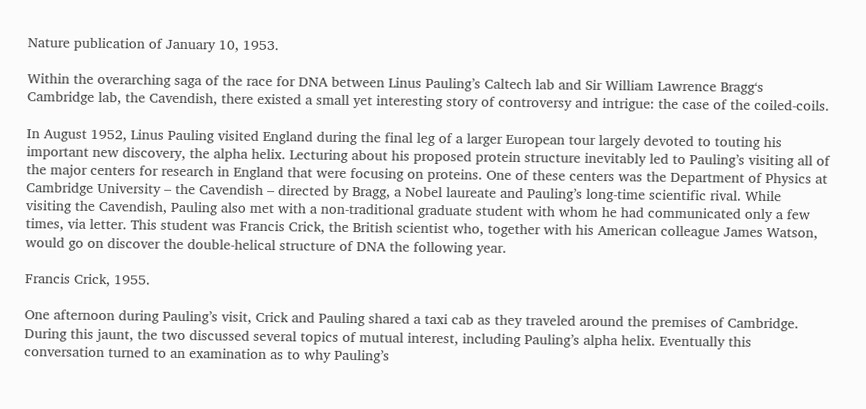Nature publication of January 10, 1953.

Within the overarching saga of the race for DNA between Linus Pauling’s Caltech lab and Sir William Lawrence Bragg‘s Cambridge lab, the Cavendish, there existed a small yet interesting story of controversy and intrigue: the case of the coiled-coils.

In August 1952, Linus Pauling visited England during the final leg of a larger European tour largely devoted to touting his important new discovery, the alpha helix. Lecturing about his proposed protein structure inevitably led to Pauling’s visiting all of the major centers for research in England that were focusing on proteins. One of these centers was the Department of Physics at Cambridge University – the Cavendish – directed by Bragg, a Nobel laureate and Pauling’s long-time scientific rival. While visiting the Cavendish, Pauling also met with a non-traditional graduate student with whom he had communicated only a few times, via letter. This student was Francis Crick, the British scientist who, together with his American colleague James Watson, would go on discover the double-helical structure of DNA the following year.

Francis Crick, 1955.

One afternoon during Pauling’s visit, Crick and Pauling shared a taxi cab as they traveled around the premises of Cambridge.  During this jaunt, the two discussed several topics of mutual interest, including Pauling’s alpha helix. Eventually this conversation turned to an examination as to why Pauling’s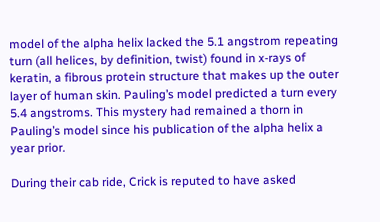model of the alpha helix lacked the 5.1 angstrom repeating turn (all helices, by definition, twist) found in x-rays of keratin, a fibrous protein structure that makes up the outer layer of human skin. Pauling’s model predicted a turn every 5.4 angstroms. This mystery had remained a thorn in Pauling’s model since his publication of the alpha helix a year prior.

During their cab ride, Crick is reputed to have asked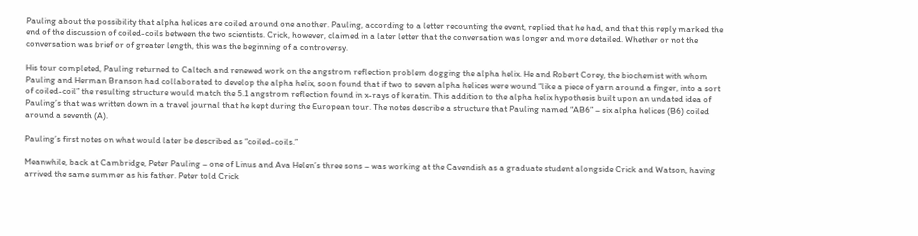Pauling about the possibility that alpha helices are coiled around one another. Pauling, according to a letter recounting the event, replied that he had, and that this reply marked the end of the discussion of coiled-coils between the two scientists. Crick, however, claimed in a later letter that the conversation was longer and more detailed. Whether or not the conversation was brief or of greater length, this was the beginning of a controversy.

His tour completed, Pauling returned to Caltech and renewed work on the angstrom reflection problem dogging the alpha helix. He and Robert Corey, the biochemist with whom Pauling and Herman Branson had collaborated to develop the alpha helix, soon found that if two to seven alpha helices were wound “like a piece of yarn around a finger, into a sort of coiled-coil” the resulting structure would match the 5.1 angstrom reflection found in x-rays of keratin. This addition to the alpha helix hypothesis built upon an undated idea of Pauling’s that was written down in a travel journal that he kept during the European tour. The notes describe a structure that Pauling named “AB6” – six alpha helices (B6) coiled around a seventh (A).

Pauling’s first notes on what would later be described as “coiled-coils.”

Meanwhile, back at Cambridge, Peter Pauling – one of Linus and Ava Helen’s three sons – was working at the Cavendish as a graduate student alongside Crick and Watson, having arrived the same summer as his father. Peter told Crick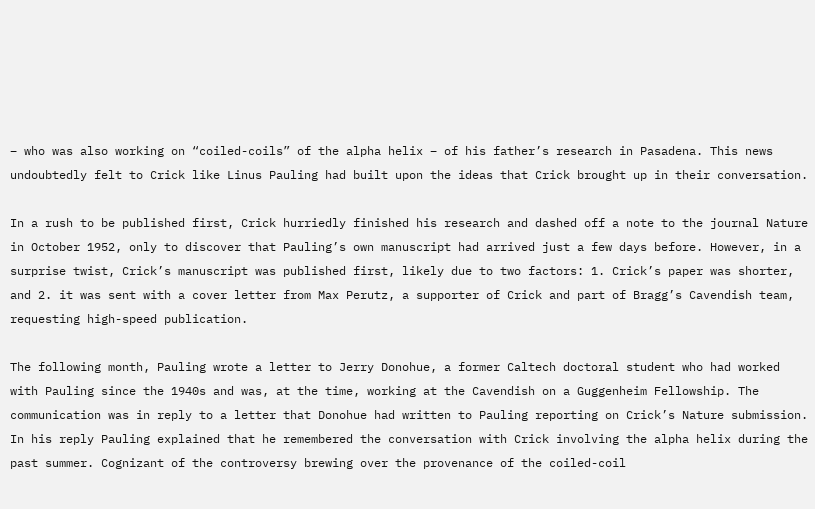– who was also working on “coiled-coils” of the alpha helix – of his father’s research in Pasadena. This news undoubtedly felt to Crick like Linus Pauling had built upon the ideas that Crick brought up in their conversation.

In a rush to be published first, Crick hurriedly finished his research and dashed off a note to the journal Nature in October 1952, only to discover that Pauling’s own manuscript had arrived just a few days before. However, in a surprise twist, Crick’s manuscript was published first, likely due to two factors: 1. Crick’s paper was shorter, and 2. it was sent with a cover letter from Max Perutz, a supporter of Crick and part of Bragg’s Cavendish team, requesting high-speed publication.

The following month, Pauling wrote a letter to Jerry Donohue, a former Caltech doctoral student who had worked with Pauling since the 1940s and was, at the time, working at the Cavendish on a Guggenheim Fellowship. The communication was in reply to a letter that Donohue had written to Pauling reporting on Crick’s Nature submission.  In his reply Pauling explained that he remembered the conversation with Crick involving the alpha helix during the past summer. Cognizant of the controversy brewing over the provenance of the coiled-coil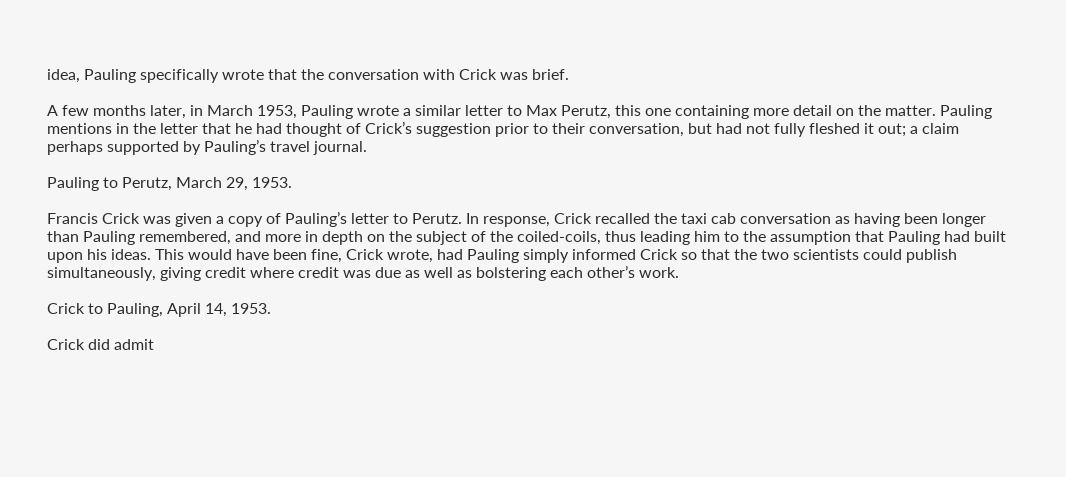idea, Pauling specifically wrote that the conversation with Crick was brief.

A few months later, in March 1953, Pauling wrote a similar letter to Max Perutz, this one containing more detail on the matter. Pauling mentions in the letter that he had thought of Crick’s suggestion prior to their conversation, but had not fully fleshed it out; a claim perhaps supported by Pauling’s travel journal.

Pauling to Perutz, March 29, 1953.

Francis Crick was given a copy of Pauling’s letter to Perutz. In response, Crick recalled the taxi cab conversation as having been longer than Pauling remembered, and more in depth on the subject of the coiled-coils, thus leading him to the assumption that Pauling had built upon his ideas. This would have been fine, Crick wrote, had Pauling simply informed Crick so that the two scientists could publish simultaneously, giving credit where credit was due as well as bolstering each other’s work.

Crick to Pauling, April 14, 1953.

Crick did admit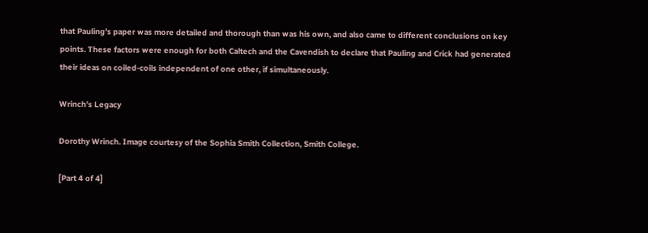that Pauling’s paper was more detailed and thorough than was his own, and also came to different conclusions on key points. These factors were enough for both Caltech and the Cavendish to declare that Pauling and Crick had generated their ideas on coiled-coils independent of one other, if simultaneously.

Wrinch’s Legacy

Dorothy Wrinch. Image courtesy of the Sophia Smith Collection, Smith College.

[Part 4 of 4]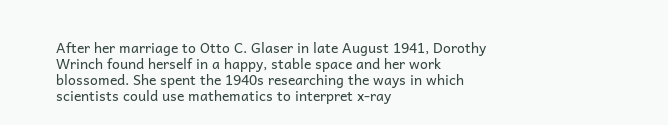After her marriage to Otto C. Glaser in late August 1941, Dorothy Wrinch found herself in a happy, stable space and her work blossomed. She spent the 1940s researching the ways in which scientists could use mathematics to interpret x-ray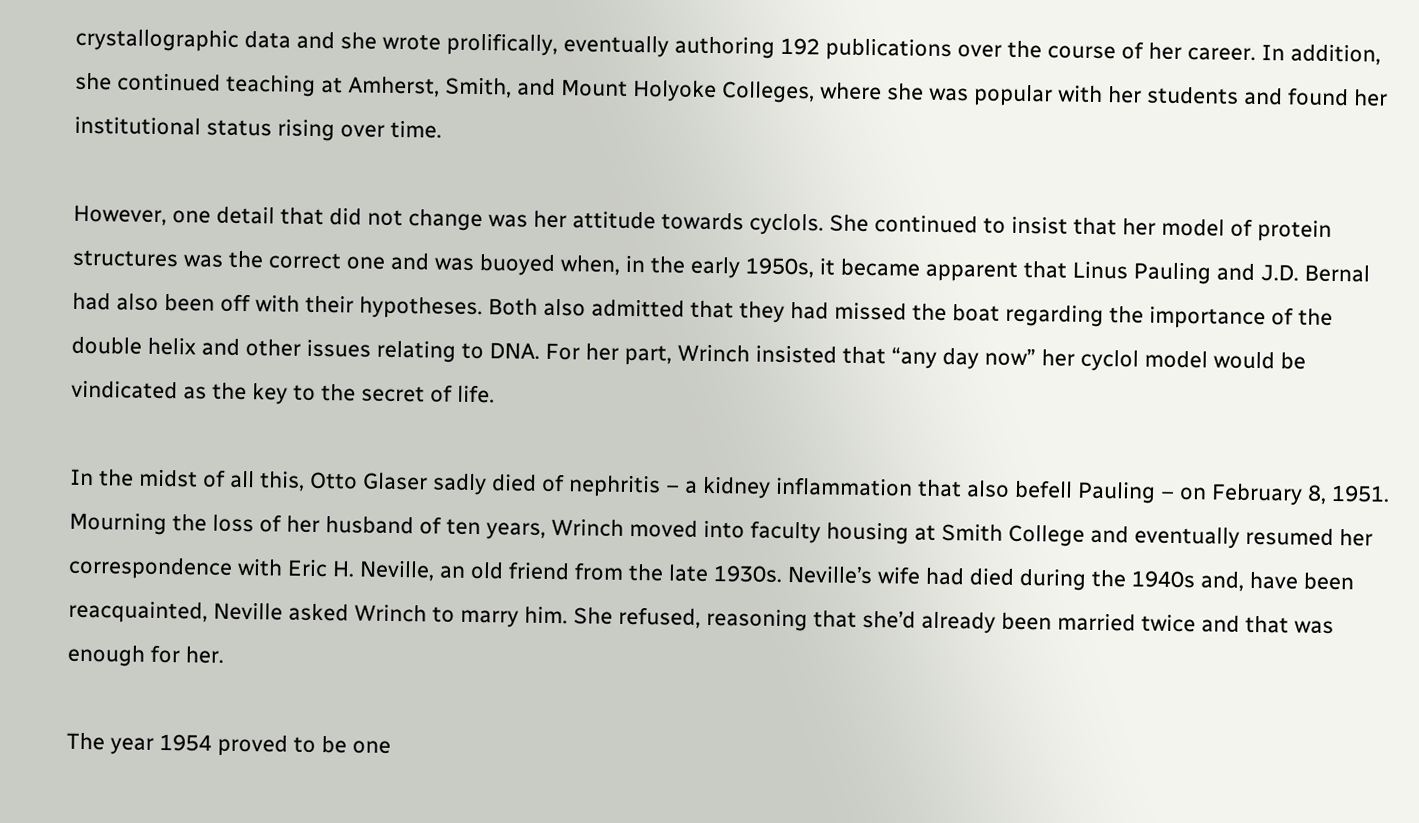crystallographic data and she wrote prolifically, eventually authoring 192 publications over the course of her career. In addition, she continued teaching at Amherst, Smith, and Mount Holyoke Colleges, where she was popular with her students and found her institutional status rising over time.

However, one detail that did not change was her attitude towards cyclols. She continued to insist that her model of protein structures was the correct one and was buoyed when, in the early 1950s, it became apparent that Linus Pauling and J.D. Bernal had also been off with their hypotheses. Both also admitted that they had missed the boat regarding the importance of the double helix and other issues relating to DNA. For her part, Wrinch insisted that “any day now” her cyclol model would be vindicated as the key to the secret of life.

In the midst of all this, Otto Glaser sadly died of nephritis – a kidney inflammation that also befell Pauling – on February 8, 1951. Mourning the loss of her husband of ten years, Wrinch moved into faculty housing at Smith College and eventually resumed her correspondence with Eric H. Neville, an old friend from the late 1930s. Neville’s wife had died during the 1940s and, have been reacquainted, Neville asked Wrinch to marry him. She refused, reasoning that she’d already been married twice and that was enough for her.

The year 1954 proved to be one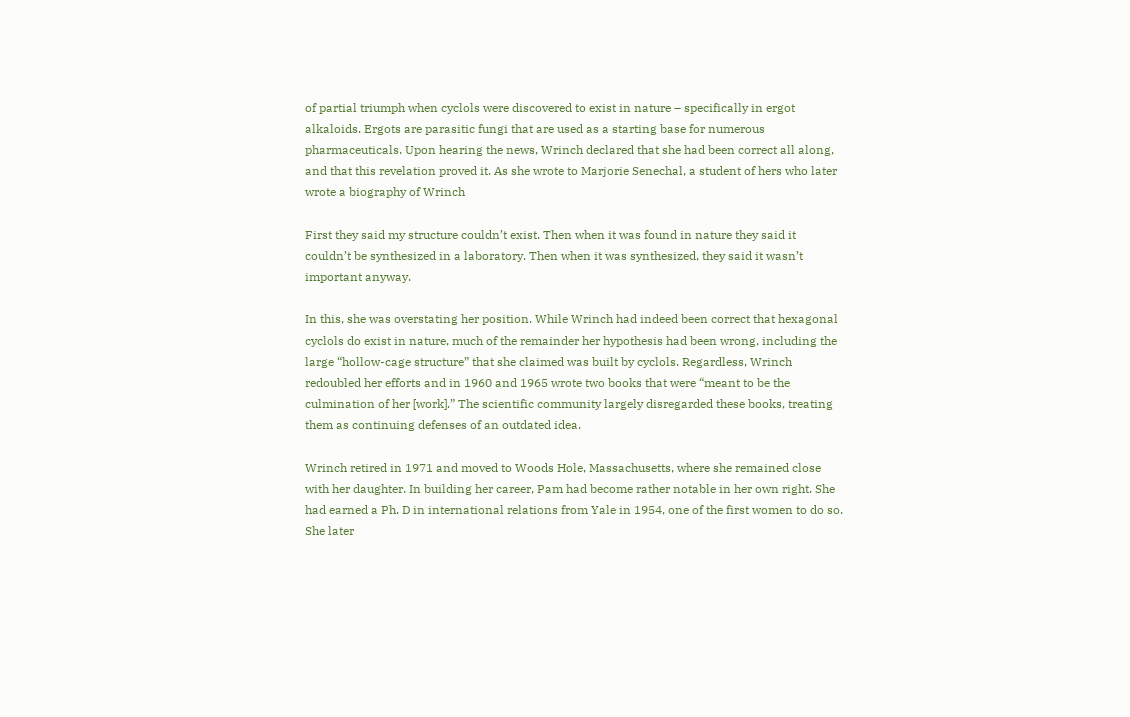of partial triumph when cyclols were discovered to exist in nature – specifically in ergot alkaloids. Ergots are parasitic fungi that are used as a starting base for numerous pharmaceuticals. Upon hearing the news, Wrinch declared that she had been correct all along, and that this revelation proved it. As she wrote to Marjorie Senechal, a student of hers who later wrote a biography of Wrinch

First they said my structure couldn’t exist. Then when it was found in nature they said it couldn’t be synthesized in a laboratory. Then when it was synthesized, they said it wasn’t important anyway.

In this, she was overstating her position. While Wrinch had indeed been correct that hexagonal cyclols do exist in nature, much of the remainder her hypothesis had been wrong, including the large “hollow-cage structure” that she claimed was built by cyclols. Regardless, Wrinch redoubled her efforts and in 1960 and 1965 wrote two books that were “meant to be the culmination of her [work].” The scientific community largely disregarded these books, treating them as continuing defenses of an outdated idea.

Wrinch retired in 1971 and moved to Woods Hole, Massachusetts, where she remained close with her daughter. In building her career, Pam had become rather notable in her own right. She had earned a Ph. D in international relations from Yale in 1954, one of the first women to do so. She later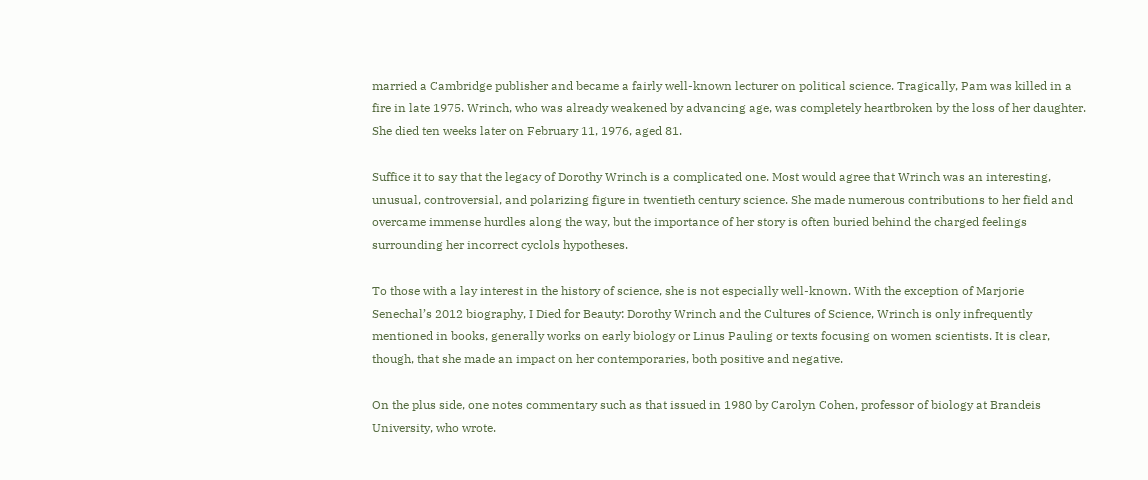married a Cambridge publisher and became a fairly well-known lecturer on political science. Tragically, Pam was killed in a fire in late 1975. Wrinch, who was already weakened by advancing age, was completely heartbroken by the loss of her daughter. She died ten weeks later on February 11, 1976, aged 81.

Suffice it to say that the legacy of Dorothy Wrinch is a complicated one. Most would agree that Wrinch was an interesting, unusual, controversial, and polarizing figure in twentieth century science. She made numerous contributions to her field and overcame immense hurdles along the way, but the importance of her story is often buried behind the charged feelings surrounding her incorrect cyclols hypotheses.

To those with a lay interest in the history of science, she is not especially well-known. With the exception of Marjorie Senechal’s 2012 biography, I Died for Beauty: Dorothy Wrinch and the Cultures of Science, Wrinch is only infrequently mentioned in books, generally works on early biology or Linus Pauling or texts focusing on women scientists. It is clear, though, that she made an impact on her contemporaries, both positive and negative.

On the plus side, one notes commentary such as that issued in 1980 by Carolyn Cohen, professor of biology at Brandeis University, who wrote.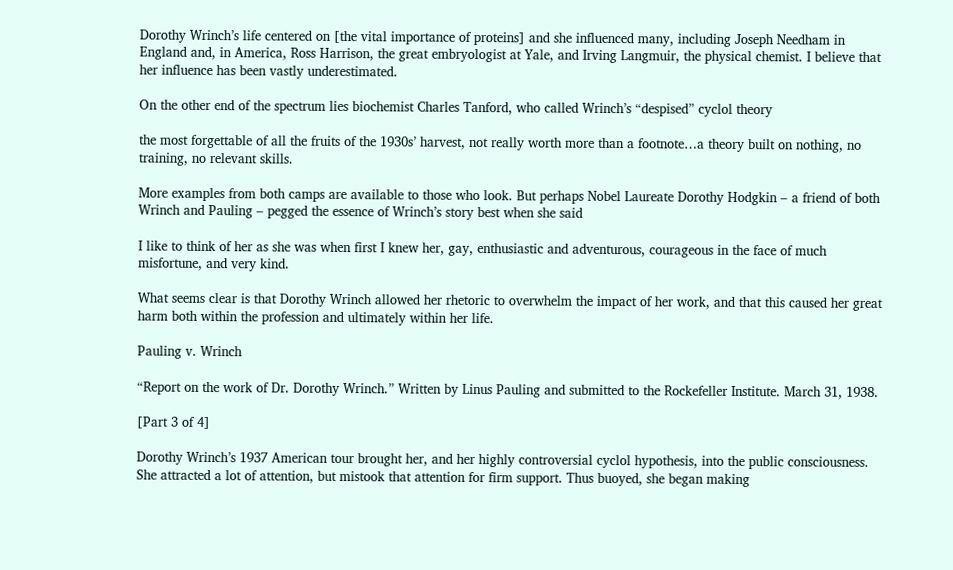Dorothy Wrinch’s life centered on [the vital importance of proteins] and she influenced many, including Joseph Needham in England and, in America, Ross Harrison, the great embryologist at Yale, and Irving Langmuir, the physical chemist. I believe that her influence has been vastly underestimated.

On the other end of the spectrum lies biochemist Charles Tanford, who called Wrinch’s “despised” cyclol theory

the most forgettable of all the fruits of the 1930s’ harvest, not really worth more than a footnote…a theory built on nothing, no training, no relevant skills.

More examples from both camps are available to those who look. But perhaps Nobel Laureate Dorothy Hodgkin – a friend of both Wrinch and Pauling – pegged the essence of Wrinch’s story best when she said

I like to think of her as she was when first I knew her, gay, enthusiastic and adventurous, courageous in the face of much misfortune, and very kind.

What seems clear is that Dorothy Wrinch allowed her rhetoric to overwhelm the impact of her work, and that this caused her great harm both within the profession and ultimately within her life.

Pauling v. Wrinch

“Report on the work of Dr. Dorothy Wrinch.” Written by Linus Pauling and submitted to the Rockefeller Institute. March 31, 1938.

[Part 3 of 4]

Dorothy Wrinch’s 1937 American tour brought her, and her highly controversial cyclol hypothesis, into the public consciousness. She attracted a lot of attention, but mistook that attention for firm support. Thus buoyed, she began making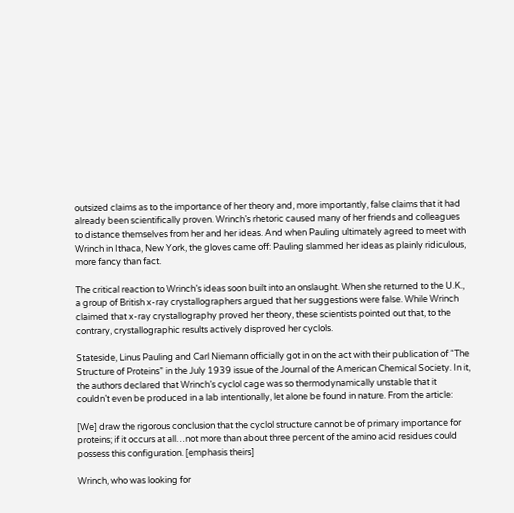outsized claims as to the importance of her theory and, more importantly, false claims that it had already been scientifically proven. Wrinch’s rhetoric caused many of her friends and colleagues to distance themselves from her and her ideas. And when Pauling ultimately agreed to meet with Wrinch in Ithaca, New York, the gloves came off: Pauling slammed her ideas as plainly ridiculous, more fancy than fact.

The critical reaction to Wrinch’s ideas soon built into an onslaught. When she returned to the U.K., a group of British x-ray crystallographers argued that her suggestions were false. While Wrinch claimed that x-ray crystallography proved her theory, these scientists pointed out that, to the contrary, crystallographic results actively disproved her cyclols.

Stateside, Linus Pauling and Carl Niemann officially got in on the act with their publication of “The Structure of Proteins” in the July 1939 issue of the Journal of the American Chemical Society. In it, the authors declared that Wrinch’s cyclol cage was so thermodynamically unstable that it couldn’t even be produced in a lab intentionally, let alone be found in nature. From the article:

[We] draw the rigorous conclusion that the cyclol structure cannot be of primary importance for proteins; if it occurs at all…not more than about three percent of the amino acid residues could possess this configuration. [emphasis theirs]

Wrinch, who was looking for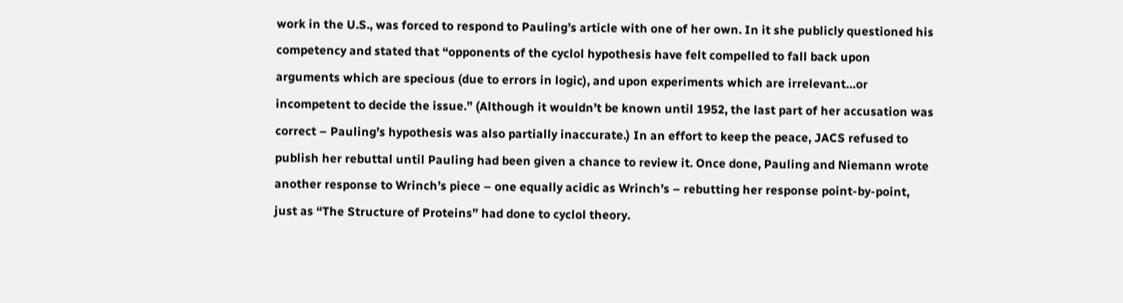work in the U.S., was forced to respond to Pauling’s article with one of her own. In it she publicly questioned his competency and stated that “opponents of the cyclol hypothesis have felt compelled to fall back upon arguments which are specious (due to errors in logic), and upon experiments which are irrelevant…or incompetent to decide the issue.” (Although it wouldn’t be known until 1952, the last part of her accusation was correct – Pauling’s hypothesis was also partially inaccurate.) In an effort to keep the peace, JACS refused to publish her rebuttal until Pauling had been given a chance to review it. Once done, Pauling and Niemann wrote another response to Wrinch’s piece – one equally acidic as Wrinch’s – rebutting her response point-by-point, just as “The Structure of Proteins” had done to cyclol theory.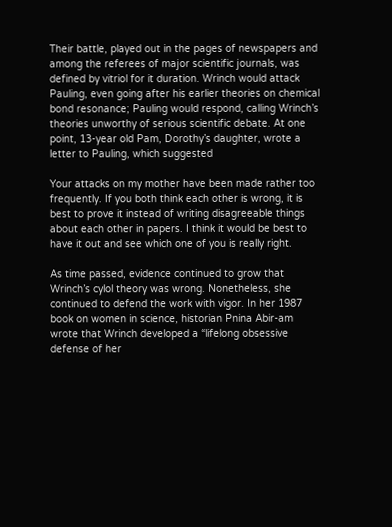Their battle, played out in the pages of newspapers and among the referees of major scientific journals, was defined by vitriol for it duration. Wrinch would attack Pauling, even going after his earlier theories on chemical bond resonance; Pauling would respond, calling Wrinch’s theories unworthy of serious scientific debate. At one point, 13-year old Pam, Dorothy’s daughter, wrote a letter to Pauling, which suggested

Your attacks on my mother have been made rather too frequently. If you both think each other is wrong, it is best to prove it instead of writing disagreeable things about each other in papers. I think it would be best to have it out and see which one of you is really right.

As time passed, evidence continued to grow that Wrinch’s cylol theory was wrong. Nonetheless, she continued to defend the work with vigor. In her 1987 book on women in science, historian Pnina Abir-am wrote that Wrinch developed a “lifelong obsessive defense of her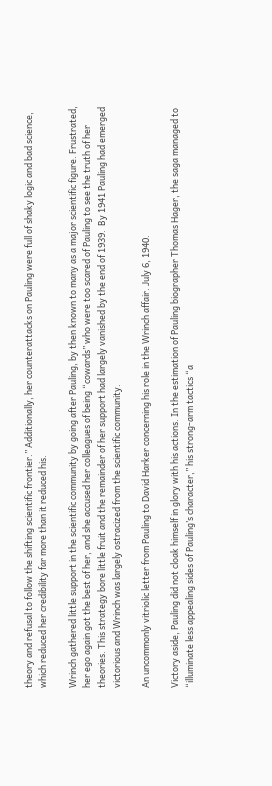theory and refusal to follow the shifting scientific frontier.” Additionally, her counterattacks on Pauling were full of shaky logic and bad science, which reduced her credibility far more than it reduced his.

Wrinch gathered little support in the scientific community by going after Pauling, by then known to many as a major scientific figure. Frustrated, her ego again got the best of her, and she accused her colleagues of being “cowards” who were too scared of Pauling to see the truth of her theories. This strategy bore little fruit and the remainder of her support had largely vanished by the end of 1939.  By 1941 Pauling had emerged victorious and Wrinch was largely ostracized from the scientific community.

An uncommonly vitriolic letter from Pauling to David Harker concerning his role in the Wrinch affair. July 6, 1940.

Victory aside, Pauling did not cloak himself in glory with his actions. In the estimation of Pauling biographer Thomas Hager, the saga managed to “illuminate less appealing sides of Pauling’s character,” his strong-arm tactics “a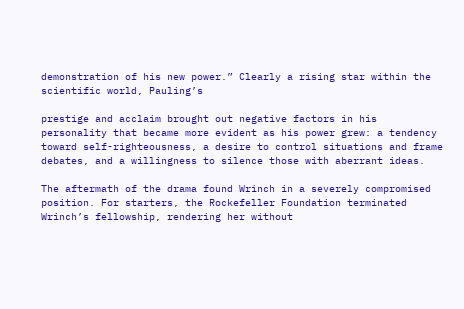demonstration of his new power.” Clearly a rising star within the scientific world, Pauling’s

prestige and acclaim brought out negative factors in his personality that became more evident as his power grew: a tendency toward self-righteousness, a desire to control situations and frame debates, and a willingness to silence those with aberrant ideas.

The aftermath of the drama found Wrinch in a severely compromised position. For starters, the Rockefeller Foundation terminated Wrinch’s fellowship, rendering her without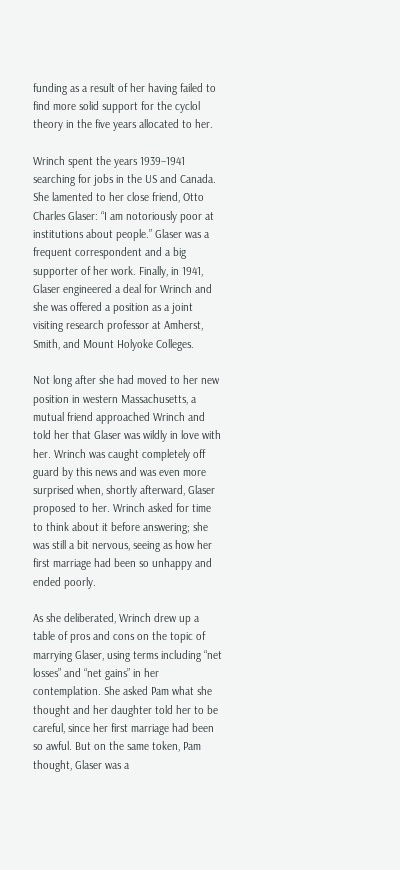funding as a result of her having failed to find more solid support for the cyclol theory in the five years allocated to her.

Wrinch spent the years 1939–1941 searching for jobs in the US and Canada. She lamented to her close friend, Otto Charles Glaser: “I am notoriously poor at institutions about people.” Glaser was a frequent correspondent and a big supporter of her work. Finally, in 1941, Glaser engineered a deal for Wrinch and she was offered a position as a joint visiting research professor at Amherst, Smith, and Mount Holyoke Colleges.

Not long after she had moved to her new position in western Massachusetts, a mutual friend approached Wrinch and told her that Glaser was wildly in love with her. Wrinch was caught completely off guard by this news and was even more surprised when, shortly afterward, Glaser proposed to her. Wrinch asked for time to think about it before answering; she was still a bit nervous, seeing as how her first marriage had been so unhappy and ended poorly.

As she deliberated, Wrinch drew up a table of pros and cons on the topic of marrying Glaser, using terms including “net losses” and “net gains” in her contemplation. She asked Pam what she thought and her daughter told her to be careful, since her first marriage had been so awful. But on the same token, Pam thought, Glaser was a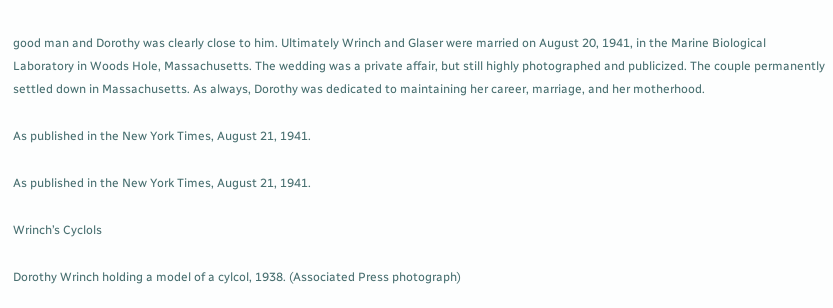good man and Dorothy was clearly close to him. Ultimately Wrinch and Glaser were married on August 20, 1941, in the Marine Biological Laboratory in Woods Hole, Massachusetts. The wedding was a private affair, but still highly photographed and publicized. The couple permanently settled down in Massachusetts. As always, Dorothy was dedicated to maintaining her career, marriage, and her motherhood.

As published in the New York Times, August 21, 1941.

As published in the New York Times, August 21, 1941.

Wrinch’s Cyclols

Dorothy Wrinch holding a model of a cylcol, 1938. (Associated Press photograph)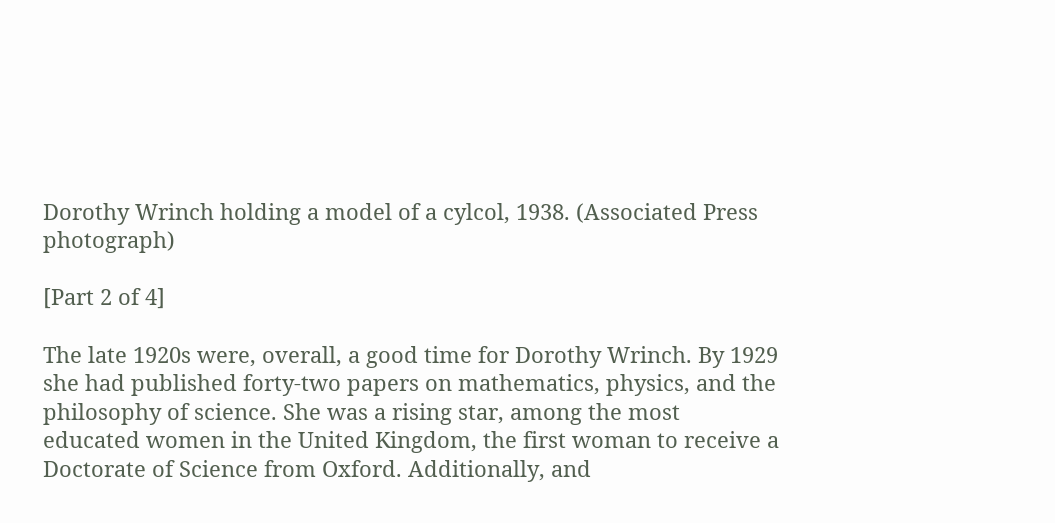Dorothy Wrinch holding a model of a cylcol, 1938. (Associated Press photograph)

[Part 2 of 4]

The late 1920s were, overall, a good time for Dorothy Wrinch. By 1929 she had published forty-two papers on mathematics, physics, and the philosophy of science. She was a rising star, among the most educated women in the United Kingdom, the first woman to receive a Doctorate of Science from Oxford. Additionally, and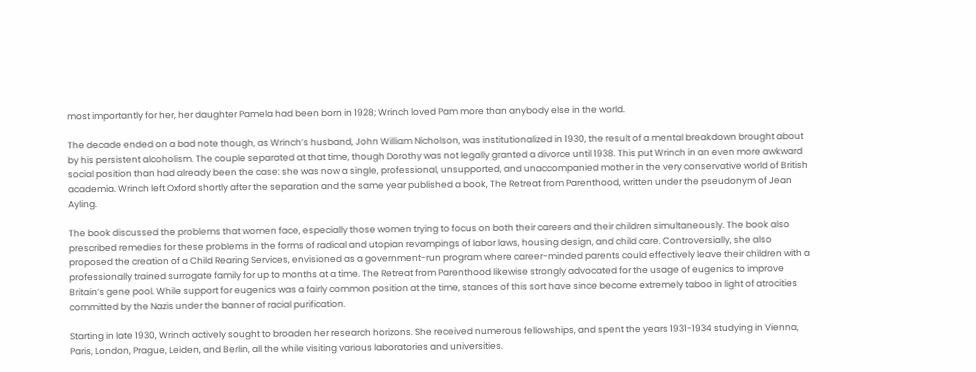most importantly for her, her daughter Pamela had been born in 1928; Wrinch loved Pam more than anybody else in the world.

The decade ended on a bad note though, as Wrinch’s husband, John William Nicholson, was institutionalized in 1930, the result of a mental breakdown brought about by his persistent alcoholism. The couple separated at that time, though Dorothy was not legally granted a divorce until 1938. This put Wrinch in an even more awkward social position than had already been the case: she was now a single, professional, unsupported, and unaccompanied mother in the very conservative world of British academia. Wrinch left Oxford shortly after the separation and the same year published a book, The Retreat from Parenthood, written under the pseudonym of Jean Ayling.

The book discussed the problems that women face, especially those women trying to focus on both their careers and their children simultaneously. The book also prescribed remedies for these problems in the forms of radical and utopian revampings of labor laws, housing design, and child care. Controversially, she also proposed the creation of a Child Rearing Services, envisioned as a government-run program where career-minded parents could effectively leave their children with a professionally trained surrogate family for up to months at a time. The Retreat from Parenthood likewise strongly advocated for the usage of eugenics to improve Britain’s gene pool. While support for eugenics was a fairly common position at the time, stances of this sort have since become extremely taboo in light of atrocities committed by the Nazis under the banner of racial purification.

Starting in late 1930, Wrinch actively sought to broaden her research horizons. She received numerous fellowships, and spent the years 1931-1934 studying in Vienna, Paris, London, Prague, Leiden, and Berlin, all the while visiting various laboratories and universities.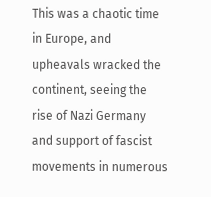This was a chaotic time in Europe, and upheavals wracked the continent, seeing the rise of Nazi Germany and support of fascist movements in numerous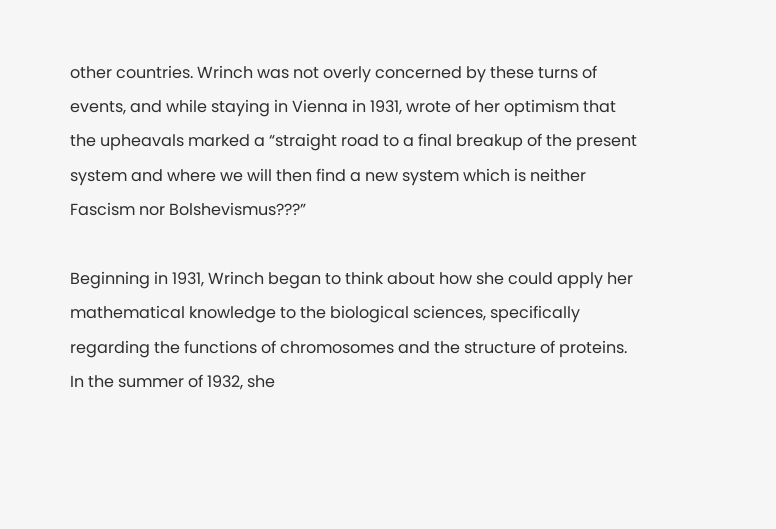other countries. Wrinch was not overly concerned by these turns of events, and while staying in Vienna in 1931, wrote of her optimism that the upheavals marked a “straight road to a final breakup of the present system and where we will then find a new system which is neither Fascism nor Bolshevismus???”

Beginning in 1931, Wrinch began to think about how she could apply her mathematical knowledge to the biological sciences, specifically regarding the functions of chromosomes and the structure of proteins. In the summer of 1932, she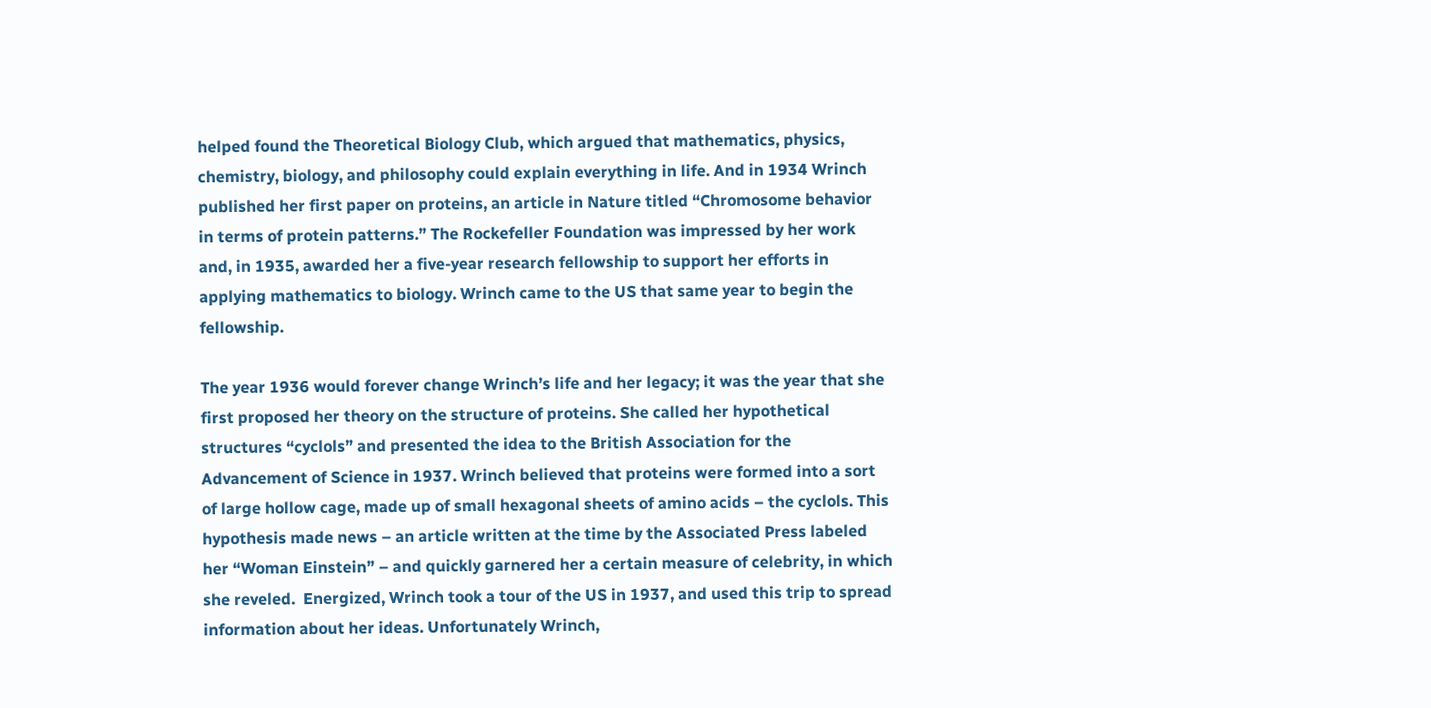helped found the Theoretical Biology Club, which argued that mathematics, physics, chemistry, biology, and philosophy could explain everything in life. And in 1934 Wrinch published her first paper on proteins, an article in Nature titled “Chromosome behavior in terms of protein patterns.” The Rockefeller Foundation was impressed by her work and, in 1935, awarded her a five-year research fellowship to support her efforts in applying mathematics to biology. Wrinch came to the US that same year to begin the fellowship.

The year 1936 would forever change Wrinch’s life and her legacy; it was the year that she first proposed her theory on the structure of proteins. She called her hypothetical structures “cyclols” and presented the idea to the British Association for the Advancement of Science in 1937. Wrinch believed that proteins were formed into a sort of large hollow cage, made up of small hexagonal sheets of amino acids – the cyclols. This hypothesis made news – an article written at the time by the Associated Press labeled her “Woman Einstein” – and quickly garnered her a certain measure of celebrity, in which she reveled.  Energized, Wrinch took a tour of the US in 1937, and used this trip to spread information about her ideas. Unfortunately Wrinch,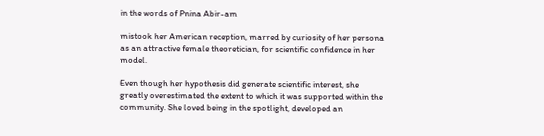in the words of Pnina Abir-am

mistook her American reception, marred by curiosity of her persona as an attractive female theoretician, for scientific confidence in her model.

Even though her hypothesis did generate scientific interest, she greatly overestimated the extent to which it was supported within the community. She loved being in the spotlight, developed an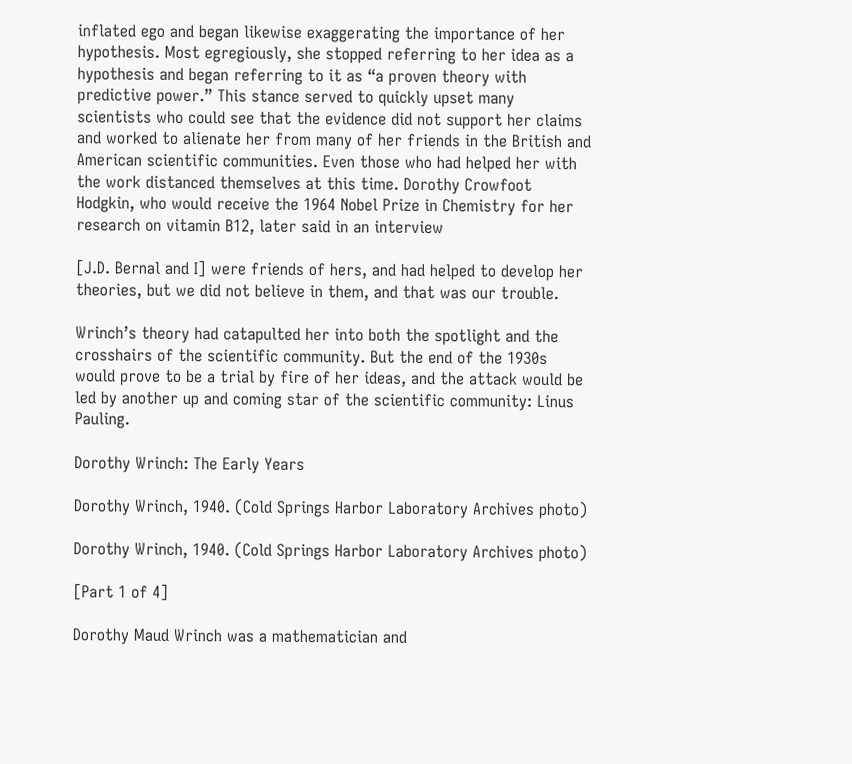inflated ego and began likewise exaggerating the importance of her hypothesis. Most egregiously, she stopped referring to her idea as a hypothesis and began referring to it as “a proven theory with predictive power.” This stance served to quickly upset many scientists who could see that the evidence did not support her claims and worked to alienate her from many of her friends in the British and American scientific communities. Even those who had helped her with the work distanced themselves at this time. Dorothy Crowfoot Hodgkin, who would receive the 1964 Nobel Prize in Chemistry for her research on vitamin B12, later said in an interview

[J.D. Bernal and I] were friends of hers, and had helped to develop her theories, but we did not believe in them, and that was our trouble.

Wrinch’s theory had catapulted her into both the spotlight and the crosshairs of the scientific community. But the end of the 1930s would prove to be a trial by fire of her ideas, and the attack would be led by another up and coming star of the scientific community: Linus Pauling.

Dorothy Wrinch: The Early Years

Dorothy Wrinch, 1940. (Cold Springs Harbor Laboratory Archives photo)

Dorothy Wrinch, 1940. (Cold Springs Harbor Laboratory Archives photo)

[Part 1 of 4]

Dorothy Maud Wrinch was a mathematician and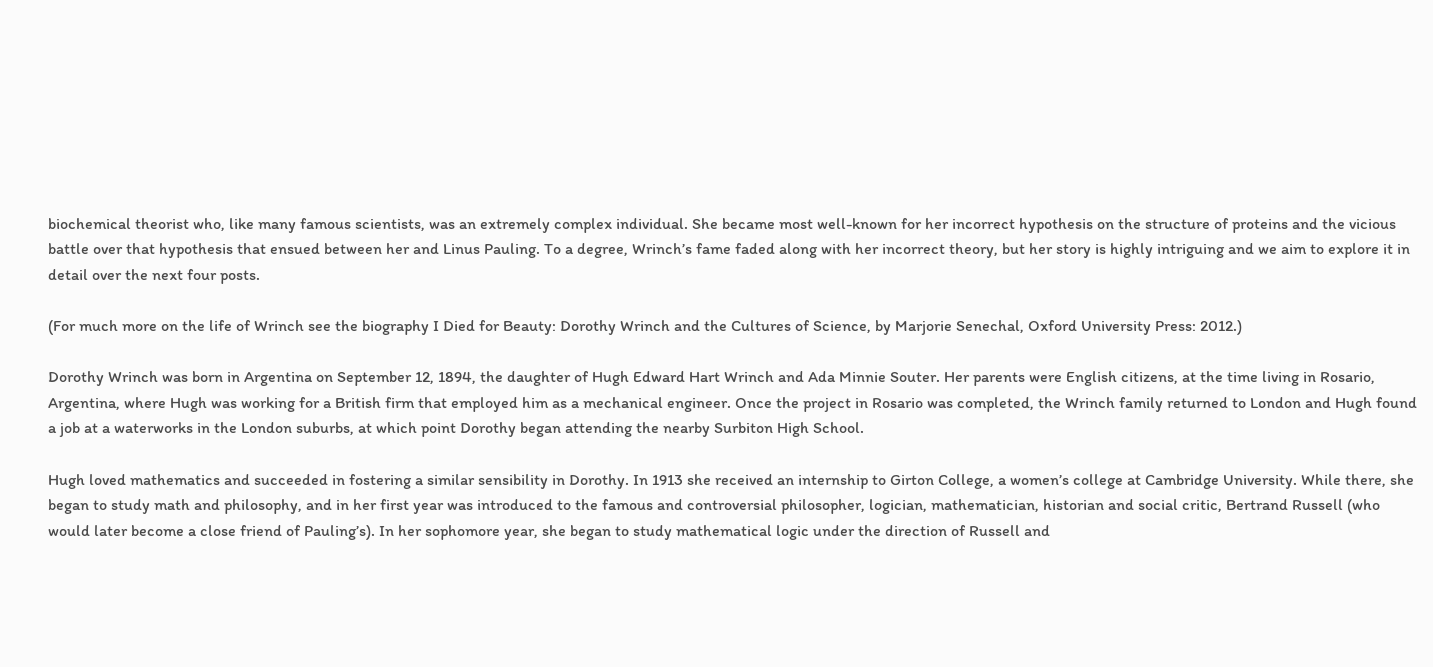biochemical theorist who, like many famous scientists, was an extremely complex individual. She became most well-known for her incorrect hypothesis on the structure of proteins and the vicious battle over that hypothesis that ensued between her and Linus Pauling. To a degree, Wrinch’s fame faded along with her incorrect theory, but her story is highly intriguing and we aim to explore it in detail over the next four posts.

(For much more on the life of Wrinch see the biography I Died for Beauty: Dorothy Wrinch and the Cultures of Science, by Marjorie Senechal, Oxford University Press: 2012.)

Dorothy Wrinch was born in Argentina on September 12, 1894, the daughter of Hugh Edward Hart Wrinch and Ada Minnie Souter. Her parents were English citizens, at the time living in Rosario, Argentina, where Hugh was working for a British firm that employed him as a mechanical engineer. Once the project in Rosario was completed, the Wrinch family returned to London and Hugh found a job at a waterworks in the London suburbs, at which point Dorothy began attending the nearby Surbiton High School.

Hugh loved mathematics and succeeded in fostering a similar sensibility in Dorothy. In 1913 she received an internship to Girton College, a women’s college at Cambridge University. While there, she began to study math and philosophy, and in her first year was introduced to the famous and controversial philosopher, logician, mathematician, historian and social critic, Bertrand Russell (who would later become a close friend of Pauling’s). In her sophomore year, she began to study mathematical logic under the direction of Russell and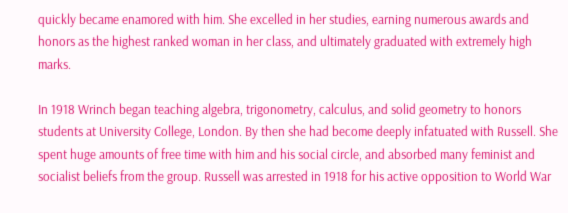quickly became enamored with him. She excelled in her studies, earning numerous awards and honors as the highest ranked woman in her class, and ultimately graduated with extremely high marks.

In 1918 Wrinch began teaching algebra, trigonometry, calculus, and solid geometry to honors students at University College, London. By then she had become deeply infatuated with Russell. She spent huge amounts of free time with him and his social circle, and absorbed many feminist and socialist beliefs from the group. Russell was arrested in 1918 for his active opposition to World War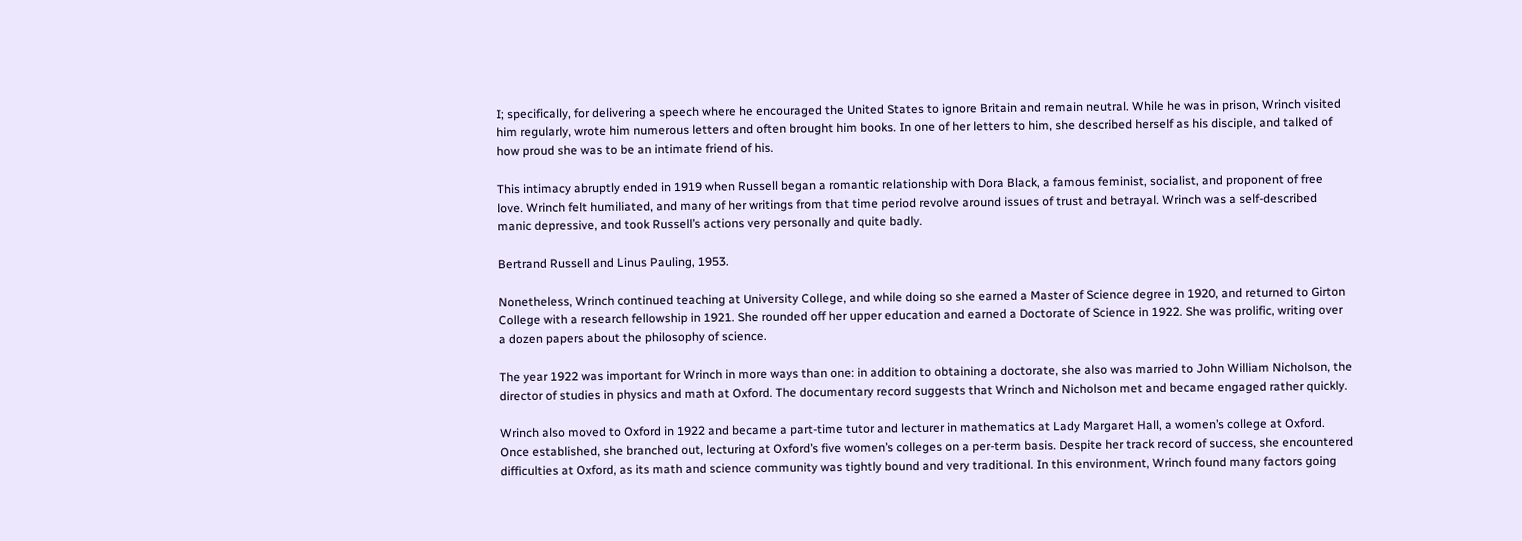I; specifically, for delivering a speech where he encouraged the United States to ignore Britain and remain neutral. While he was in prison, Wrinch visited him regularly, wrote him numerous letters and often brought him books. In one of her letters to him, she described herself as his disciple, and talked of how proud she was to be an intimate friend of his.

This intimacy abruptly ended in 1919 when Russell began a romantic relationship with Dora Black, a famous feminist, socialist, and proponent of free love. Wrinch felt humiliated, and many of her writings from that time period revolve around issues of trust and betrayal. Wrinch was a self-described manic depressive, and took Russell’s actions very personally and quite badly.

Bertrand Russell and Linus Pauling, 1953.

Nonetheless, Wrinch continued teaching at University College, and while doing so she earned a Master of Science degree in 1920, and returned to Girton College with a research fellowship in 1921. She rounded off her upper education and earned a Doctorate of Science in 1922. She was prolific, writing over a dozen papers about the philosophy of science.

The year 1922 was important for Wrinch in more ways than one: in addition to obtaining a doctorate, she also was married to John William Nicholson, the director of studies in physics and math at Oxford. The documentary record suggests that Wrinch and Nicholson met and became engaged rather quickly.

Wrinch also moved to Oxford in 1922 and became a part-time tutor and lecturer in mathematics at Lady Margaret Hall, a women’s college at Oxford. Once established, she branched out, lecturing at Oxford’s five women’s colleges on a per-term basis. Despite her track record of success, she encountered difficulties at Oxford, as its math and science community was tightly bound and very traditional. In this environment, Wrinch found many factors going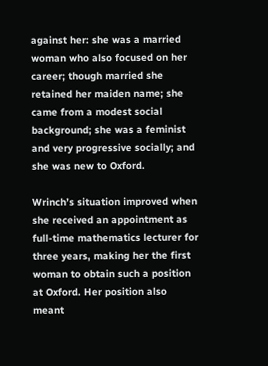against her: she was a married woman who also focused on her career; though married she retained her maiden name; she came from a modest social background; she was a feminist and very progressive socially; and she was new to Oxford.

Wrinch’s situation improved when she received an appointment as full-time mathematics lecturer for three years, making her the first woman to obtain such a position at Oxford. Her position also meant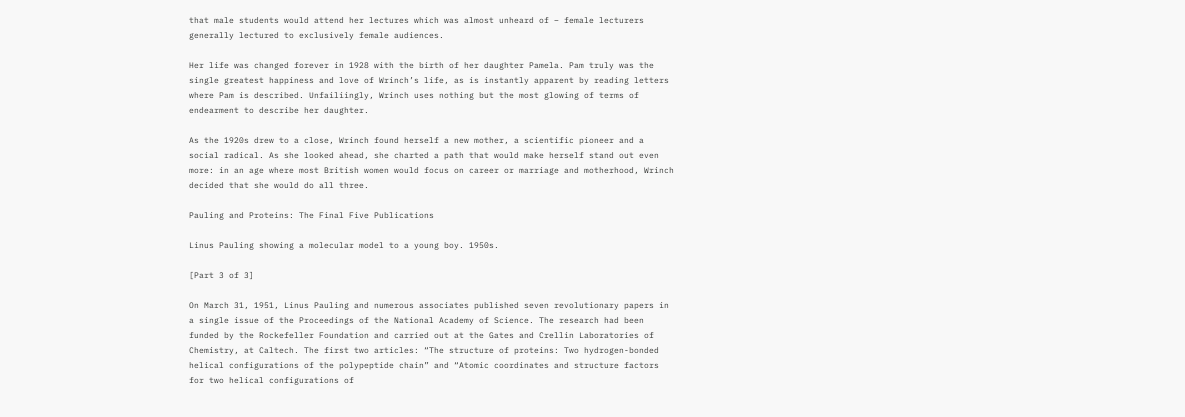that male students would attend her lectures which was almost unheard of – female lecturers generally lectured to exclusively female audiences.

Her life was changed forever in 1928 with the birth of her daughter Pamela. Pam truly was the single greatest happiness and love of Wrinch’s life, as is instantly apparent by reading letters where Pam is described. Unfailiingly, Wrinch uses nothing but the most glowing of terms of endearment to describe her daughter.

As the 1920s drew to a close, Wrinch found herself a new mother, a scientific pioneer and a social radical. As she looked ahead, she charted a path that would make herself stand out even more: in an age where most British women would focus on career or marriage and motherhood, Wrinch decided that she would do all three.

Pauling and Proteins: The Final Five Publications

Linus Pauling showing a molecular model to a young boy. 1950s.

[Part 3 of 3]

On March 31, 1951, Linus Pauling and numerous associates published seven revolutionary papers in a single issue of the Proceedings of the National Academy of Science. The research had been funded by the Rockefeller Foundation and carried out at the Gates and Crellin Laboratories of Chemistry, at Caltech. The first two articles: “The structure of proteins: Two hydrogen-bonded helical configurations of the polypeptide chain” and “Atomic coordinates and structure factors for two helical configurations of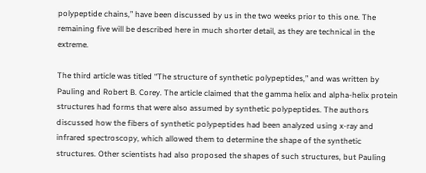polypeptide chains,” have been discussed by us in the two weeks prior to this one. The remaining five will be described here in much shorter detail, as they are technical in the extreme.

The third article was titled “The structure of synthetic polypeptides,” and was written by Pauling and Robert B. Corey. The article claimed that the gamma helix and alpha-helix protein structures had forms that were also assumed by synthetic polypeptides. The authors discussed how the fibers of synthetic polypeptides had been analyzed using x-ray and infrared spectroscopy, which allowed them to determine the shape of the synthetic structures. Other scientists had also proposed the shapes of such structures, but Pauling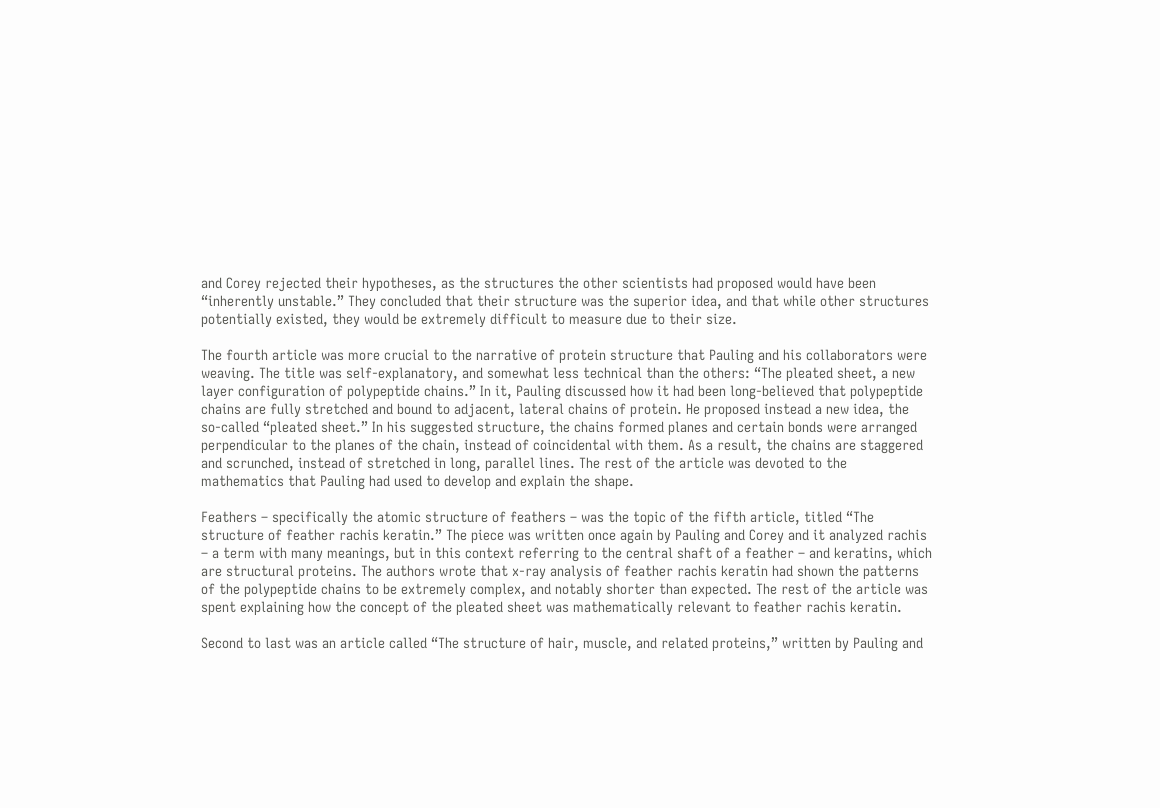and Corey rejected their hypotheses, as the structures the other scientists had proposed would have been “inherently unstable.” They concluded that their structure was the superior idea, and that while other structures potentially existed, they would be extremely difficult to measure due to their size.

The fourth article was more crucial to the narrative of protein structure that Pauling and his collaborators were weaving. The title was self-explanatory, and somewhat less technical than the others: “The pleated sheet, a new layer configuration of polypeptide chains.” In it, Pauling discussed how it had been long-believed that polypeptide chains are fully stretched and bound to adjacent, lateral chains of protein. He proposed instead a new idea, the so-called “pleated sheet.” In his suggested structure, the chains formed planes and certain bonds were arranged perpendicular to the planes of the chain, instead of coincidental with them. As a result, the chains are staggered and scrunched, instead of stretched in long, parallel lines. The rest of the article was devoted to the mathematics that Pauling had used to develop and explain the shape.

Feathers – specifically the atomic structure of feathers – was the topic of the fifth article, titled “The structure of feather rachis keratin.” The piece was written once again by Pauling and Corey and it analyzed rachis – a term with many meanings, but in this context referring to the central shaft of a feather – and keratins, which are structural proteins. The authors wrote that x-ray analysis of feather rachis keratin had shown the patterns of the polypeptide chains to be extremely complex, and notably shorter than expected. The rest of the article was spent explaining how the concept of the pleated sheet was mathematically relevant to feather rachis keratin.

Second to last was an article called “The structure of hair, muscle, and related proteins,” written by Pauling and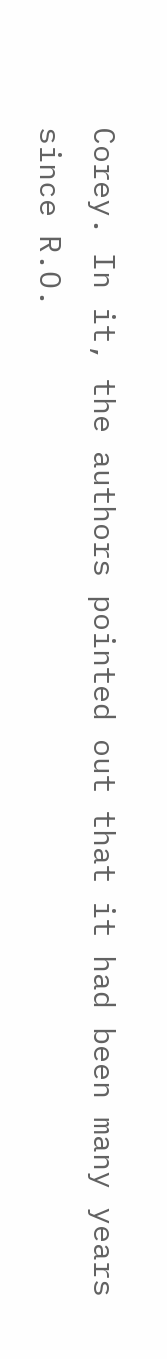Corey. In it, the authors pointed out that it had been many years since R.O.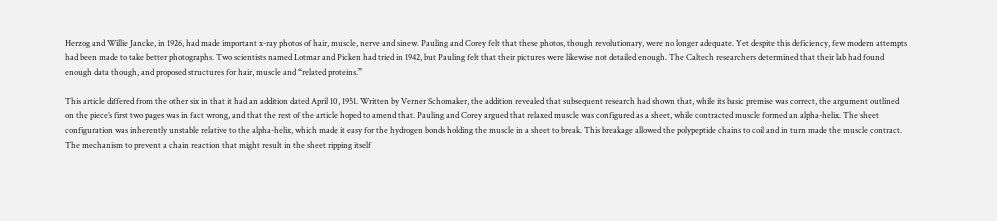Herzog and Willie Jancke, in 1926, had made important x-ray photos of hair, muscle, nerve and sinew. Pauling and Corey felt that these photos, though revolutionary, were no longer adequate. Yet despite this deficiency, few modern attempts had been made to take better photographs. Two scientists named Lotmar and Picken had tried in 1942, but Pauling felt that their pictures were likewise not detailed enough. The Caltech researchers determined that their lab had found enough data though, and proposed structures for hair, muscle and “related proteins.”

This article differed from the other six in that it had an addition dated April 10, 1951. Written by Verner Schomaker, the addition revealed that subsequent research had shown that, while its basic premise was correct, the argument outlined on the piece’s first two pages was in fact wrong, and that the rest of the article hoped to amend that. Pauling and Corey argued that relaxed muscle was configured as a sheet, while contracted muscle formed an alpha-helix. The sheet configuration was inherently unstable relative to the alpha-helix, which made it easy for the hydrogen bonds holding the muscle in a sheet to break. This breakage allowed the polypeptide chains to coil and in turn made the muscle contract. The mechanism to prevent a chain reaction that might result in the sheet ripping itself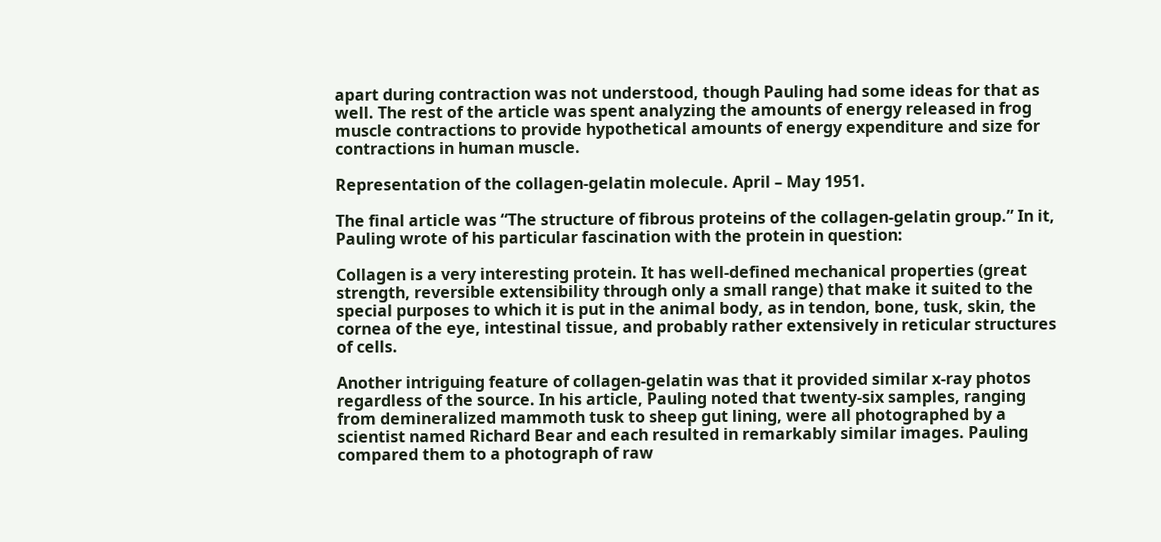apart during contraction was not understood, though Pauling had some ideas for that as well. The rest of the article was spent analyzing the amounts of energy released in frog muscle contractions to provide hypothetical amounts of energy expenditure and size for contractions in human muscle.

Representation of the collagen-gelatin molecule. April – May 1951.

The final article was “The structure of fibrous proteins of the collagen-gelatin group.” In it, Pauling wrote of his particular fascination with the protein in question:

Collagen is a very interesting protein. It has well-defined mechanical properties (great strength, reversible extensibility through only a small range) that make it suited to the special purposes to which it is put in the animal body, as in tendon, bone, tusk, skin, the cornea of the eye, intestinal tissue, and probably rather extensively in reticular structures of cells.

Another intriguing feature of collagen-gelatin was that it provided similar x-ray photos regardless of the source. In his article, Pauling noted that twenty-six samples, ranging from demineralized mammoth tusk to sheep gut lining, were all photographed by a scientist named Richard Bear and each resulted in remarkably similar images. Pauling compared them to a photograph of raw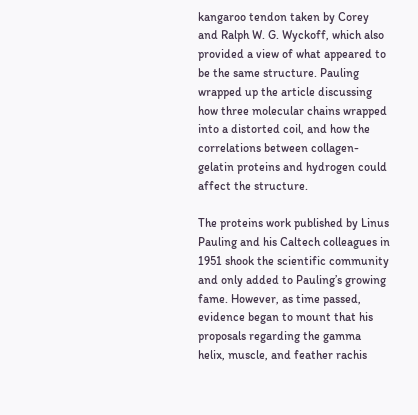kangaroo tendon taken by Corey and Ralph W. G. Wyckoff, which also provided a view of what appeared to be the same structure. Pauling wrapped up the article discussing how three molecular chains wrapped into a distorted coil, and how the correlations between collagen-gelatin proteins and hydrogen could affect the structure.

The proteins work published by Linus Pauling and his Caltech colleagues in 1951 shook the scientific community and only added to Pauling’s growing fame. However, as time passed, evidence began to mount that his proposals regarding the gamma helix, muscle, and feather rachis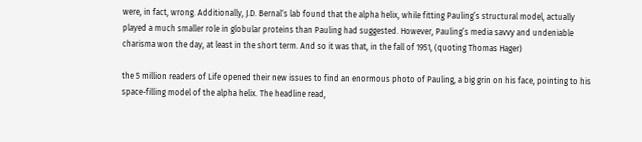were, in fact, wrong. Additionally, J.D. Bernal‘s lab found that the alpha helix, while fitting Pauling’s structural model, actually played a much smaller role in globular proteins than Pauling had suggested. However, Pauling’s media savvy and undeniable charisma won the day, at least in the short term. And so it was that, in the fall of 1951, (quoting Thomas Hager)

the 5 million readers of Life opened their new issues to find an enormous photo of Pauling, a big grin on his face, pointing to his space-filling model of the alpha helix. The headline read,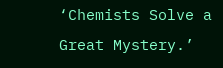‘Chemists Solve a Great Mystery.’